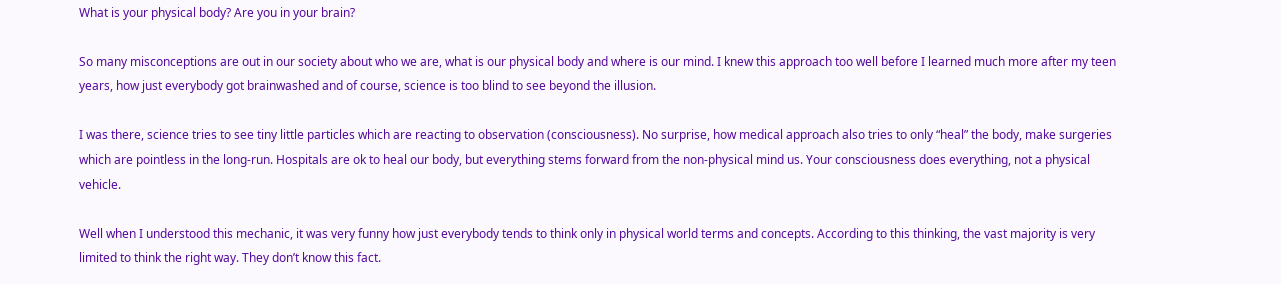What is your physical body? Are you in your brain?

So many misconceptions are out in our society about who we are, what is our physical body and where is our mind. I knew this approach too well before I learned much more after my teen years, how just everybody got brainwashed and of course, science is too blind to see beyond the illusion.

I was there, science tries to see tiny little particles which are reacting to observation (consciousness). No surprise, how medical approach also tries to only “heal” the body, make surgeries which are pointless in the long-run. Hospitals are ok to heal our body, but everything stems forward from the non-physical mind us. Your consciousness does everything, not a physical vehicle.

Well when I understood this mechanic, it was very funny how just everybody tends to think only in physical world terms and concepts. According to this thinking, the vast majority is very limited to think the right way. They don’t know this fact.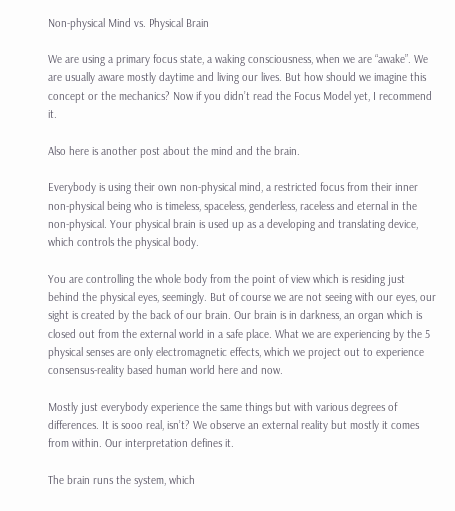Non-physical Mind vs. Physical Brain

We are using a primary focus state, a waking consciousness, when we are “awake”. We are usually aware mostly daytime and living our lives. But how should we imagine this concept or the mechanics? Now if you didn’t read the Focus Model yet, I recommend it.

Also here is another post about the mind and the brain.

Everybody is using their own non-physical mind, a restricted focus from their inner non-physical being who is timeless, spaceless, genderless, raceless and eternal in the non-physical. Your physical brain is used up as a developing and translating device, which controls the physical body.

You are controlling the whole body from the point of view which is residing just behind the physical eyes, seemingly. But of course we are not seeing with our eyes, our sight is created by the back of our brain. Our brain is in darkness, an organ which is closed out from the external world in a safe place. What we are experiencing by the 5 physical senses are only electromagnetic effects, which we project out to experience consensus-reality based human world here and now.

Mostly just everybody experience the same things but with various degrees of differences. It is sooo real, isn’t? We observe an external reality but mostly it comes from within. Our interpretation defines it.

The brain runs the system, which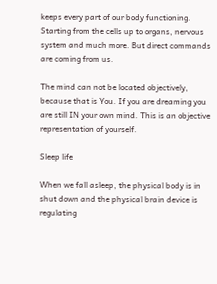keeps every part of our body functioning. Starting from the cells up to organs, nervous system and much more. But direct commands are coming from us.

The mind can not be located objectively, because that is You. If you are dreaming you are still IN your own mind. This is an objective representation of yourself.

Sleep life

When we fall asleep, the physical body is in shut down and the physical brain device is regulating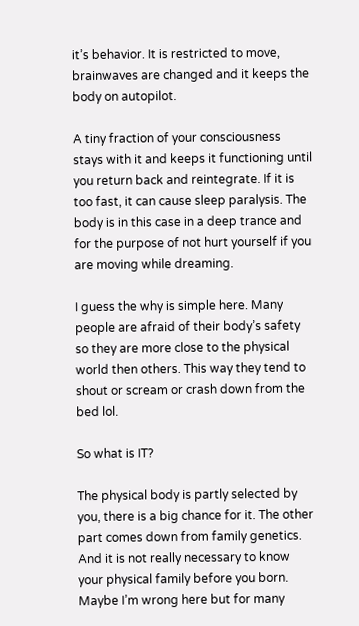it’s behavior. It is restricted to move, brainwaves are changed and it keeps the body on autopilot.

A tiny fraction of your consciousness stays with it and keeps it functioning until you return back and reintegrate. If it is too fast, it can cause sleep paralysis. The body is in this case in a deep trance and for the purpose of not hurt yourself if you are moving while dreaming.

I guess the why is simple here. Many people are afraid of their body’s safety so they are more close to the physical world then others. This way they tend to shout or scream or crash down from the bed lol.

So what is IT?

The physical body is partly selected by you, there is a big chance for it. The other part comes down from family genetics. And it is not really necessary to know your physical family before you born. Maybe I’m wrong here but for many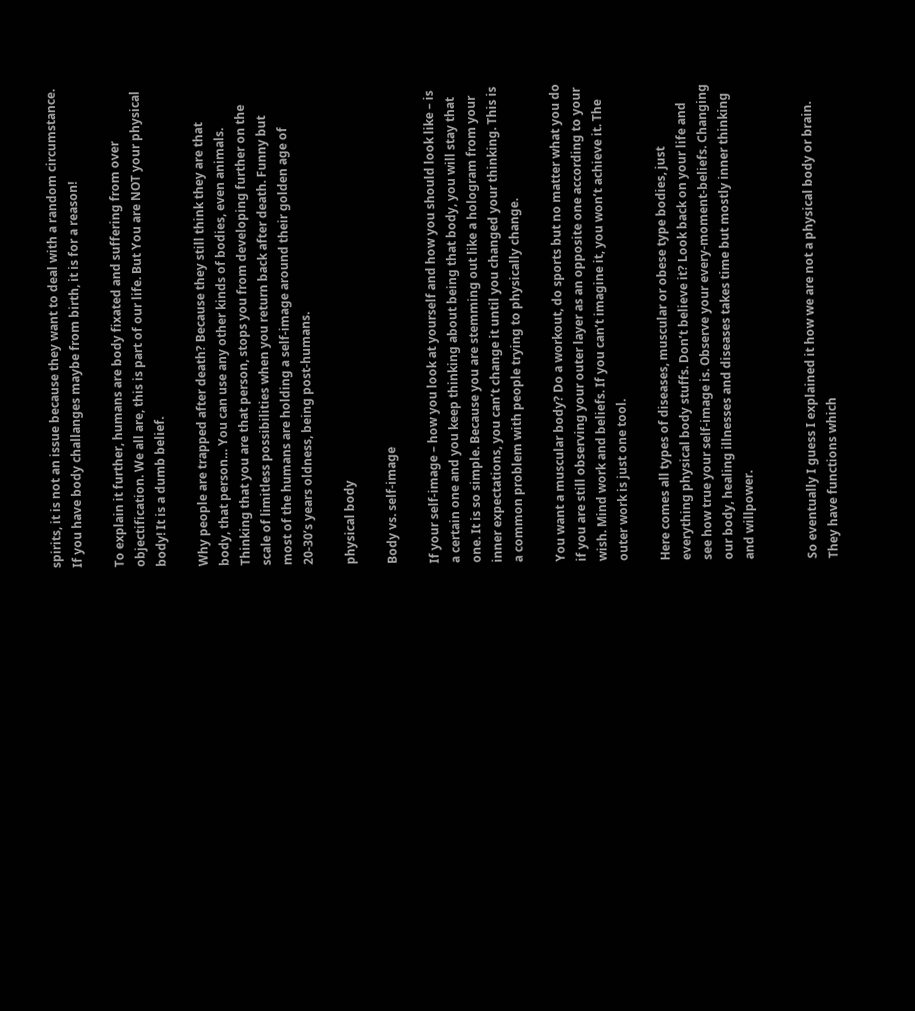spirits, it is not an issue because they want to deal with a random circumstance. If you have body challanges maybe from birth, it is for a reason!

To explain it further, humans are body fixated and suffering from over objectification. We all are, this is part of our life. But You are NOT your physical body! It is a dumb belief.

Why people are trapped after death? Because they still think they are that body, that person… You can use any other kinds of bodies, even animals. Thinking that you are that person, stops you from developing further on the scale of limitless possibilities when you return back after death. Funny but most of the humans are holding a self-image around their golden age of 20-30’s years oldness, being post-humans.

physical body

Body vs. self-image

If your self-image – how you look at yourself and how you should look like – is a certain one and you keep thinking about being that body, you will stay that one. It is so simple. Because you are stemming out like a hologram from your inner expectations, you can’t change it until you changed your thinking. This is a common problem with people trying to physically change.

You want a muscular body? Do a workout, do sports but no matter what you do if you are still observing your outer layer as an opposite one according to your wish. Mind work and beliefs. If you can’t imagine it, you won’t achieve it. The outer work is just one tool.

Here comes all types of diseases, muscular or obese type bodies, just everything physical body stuffs. Don’t believe it? Look back on your life and see how true your self-image is. Observe your every-moment-beliefs. Changing our body, healing illnesses and diseases takes time but mostly inner thinking and willpower.


So eventually I guess I explained it how we are not a physical body or brain. They have functions which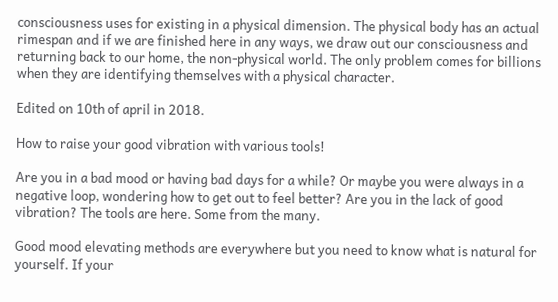consciousness uses for existing in a physical dimension. The physical body has an actual rimespan and if we are finished here in any ways, we draw out our consciousness and returning back to our home, the non-physical world. The only problem comes for billions when they are identifying themselves with a physical character.

Edited on 10th of april in 2018.

How to raise your good vibration with various tools!

Are you in a bad mood or having bad days for a while? Or maybe you were always in a negative loop, wondering how to get out to feel better? Are you in the lack of good vibration? The tools are here. Some from the many.

Good mood elevating methods are everywhere but you need to know what is natural for yourself. If your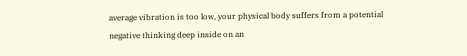average vibration is too low, your physical body suffers from a potential negative thinking deep inside on an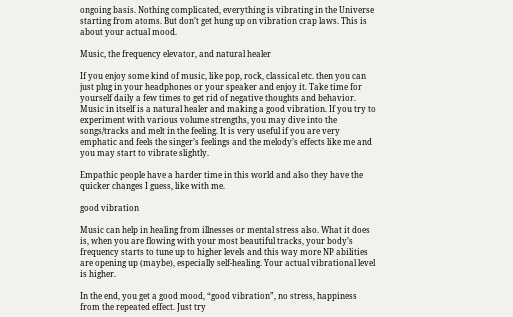ongoing basis. Nothing complicated, everything is vibrating in the Universe starting from atoms. But don’t get hung up on vibration crap laws. This is about your actual mood.

Music, the frequency elevator, and natural healer

If you enjoy some kind of music, like pop, rock, classical etc. then you can just plug in your headphones or your speaker and enjoy it. Take time for yourself daily a few times to get rid of negative thoughts and behavior. Music in itself is a natural healer and making a good vibration. If you try to experiment with various volume strengths, you may dive into the songs/tracks and melt in the feeling. It is very useful if you are very emphatic and feels the singer’s feelings and the melody’s effects like me and you may start to vibrate slightly.

Empathic people have a harder time in this world and also they have the quicker changes I guess, like with me.

good vibration

Music can help in healing from illnesses or mental stress also. What it does is, when you are flowing with your most beautiful tracks, your body’s frequency starts to tune up to higher levels and this way more NP abilities are opening up (maybe), especially self-healing. Your actual vibrational level is higher.

In the end, you get a good mood, “good vibration”, no stress, happiness from the repeated effect. Just try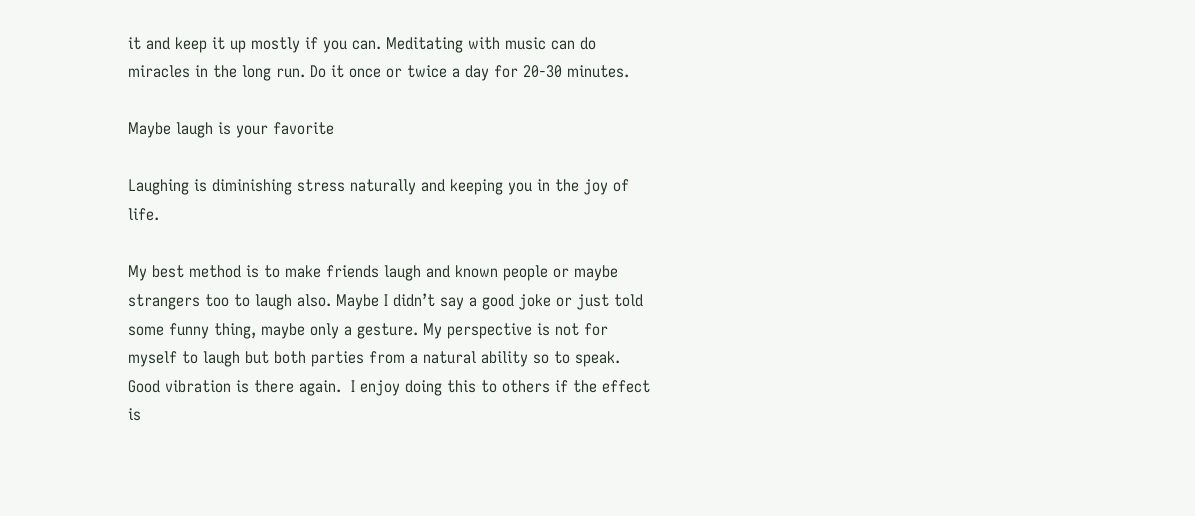it and keep it up mostly if you can. Meditating with music can do miracles in the long run. Do it once or twice a day for 20-30 minutes.

Maybe laugh is your favorite

Laughing is diminishing stress naturally and keeping you in the joy of life.

My best method is to make friends laugh and known people or maybe strangers too to laugh also. Maybe I didn’t say a good joke or just told some funny thing, maybe only a gesture. My perspective is not for myself to laugh but both parties from a natural ability so to speak. Good vibration is there again.  I enjoy doing this to others if the effect is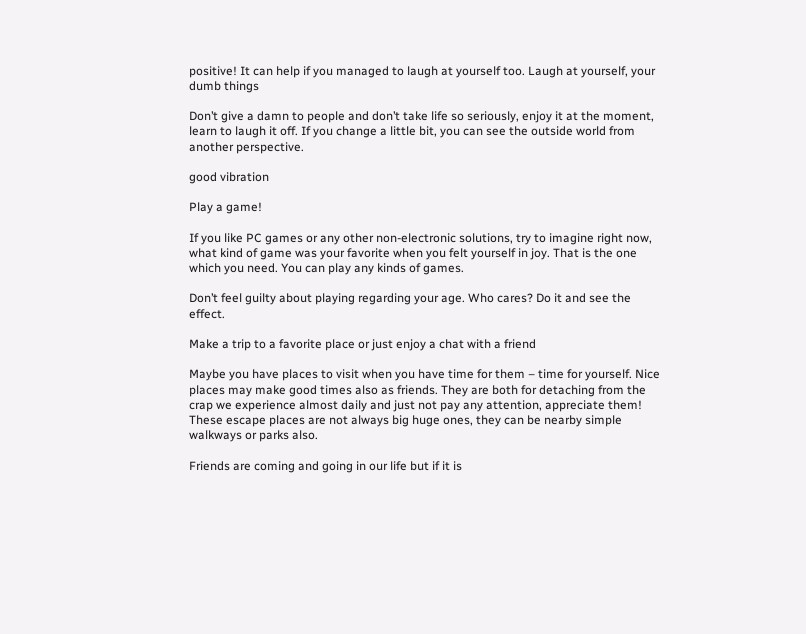positive! It can help if you managed to laugh at yourself too. Laugh at yourself, your dumb things

Don’t give a damn to people and don’t take life so seriously, enjoy it at the moment, learn to laugh it off. If you change a little bit, you can see the outside world from another perspective.

good vibration

Play a game!

If you like PC games or any other non-electronic solutions, try to imagine right now, what kind of game was your favorite when you felt yourself in joy. That is the one which you need. You can play any kinds of games.

Don’t feel guilty about playing regarding your age. Who cares? Do it and see the effect.

Make a trip to a favorite place or just enjoy a chat with a friend

Maybe you have places to visit when you have time for them – time for yourself. Nice places may make good times also as friends. They are both for detaching from the crap we experience almost daily and just not pay any attention, appreciate them! These escape places are not always big huge ones, they can be nearby simple walkways or parks also.

Friends are coming and going in our life but if it is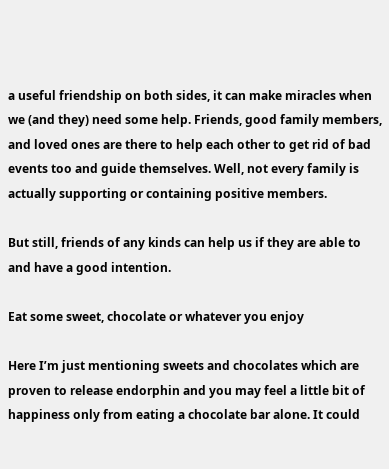a useful friendship on both sides, it can make miracles when we (and they) need some help. Friends, good family members, and loved ones are there to help each other to get rid of bad events too and guide themselves. Well, not every family is actually supporting or containing positive members.

But still, friends of any kinds can help us if they are able to and have a good intention.

Eat some sweet, chocolate or whatever you enjoy

Here I’m just mentioning sweets and chocolates which are proven to release endorphin and you may feel a little bit of happiness only from eating a chocolate bar alone. It could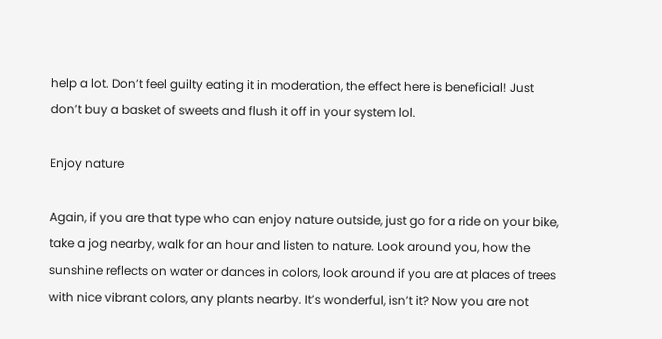help a lot. Don’t feel guilty eating it in moderation, the effect here is beneficial! Just don’t buy a basket of sweets and flush it off in your system lol.

Enjoy nature

Again, if you are that type who can enjoy nature outside, just go for a ride on your bike, take a jog nearby, walk for an hour and listen to nature. Look around you, how the sunshine reflects on water or dances in colors, look around if you are at places of trees with nice vibrant colors, any plants nearby. It’s wonderful, isn’t it? Now you are not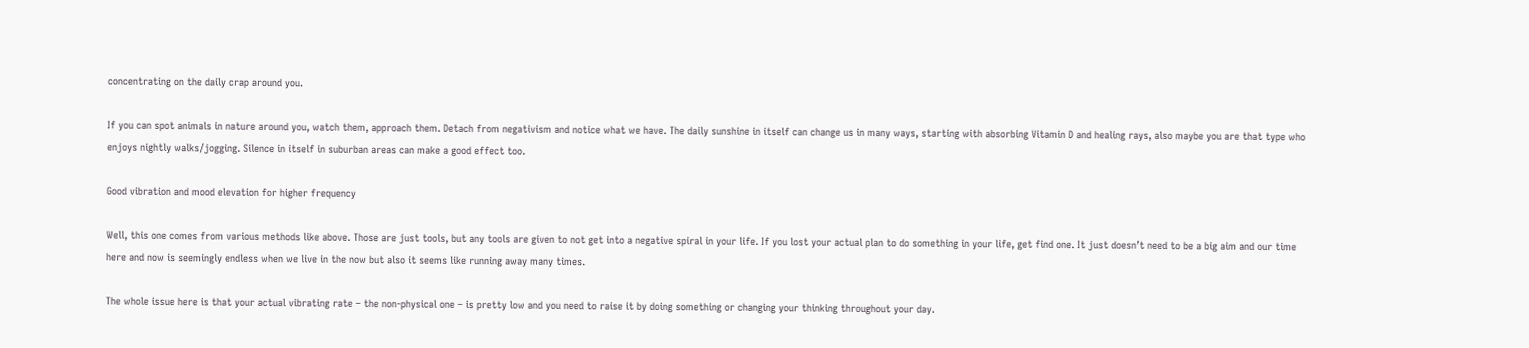concentrating on the daily crap around you.

If you can spot animals in nature around you, watch them, approach them. Detach from negativism and notice what we have. The daily sunshine in itself can change us in many ways, starting with absorbing Vitamin D and healing rays, also maybe you are that type who enjoys nightly walks/jogging. Silence in itself in suburban areas can make a good effect too.

Good vibration and mood elevation for higher frequency

Well, this one comes from various methods like above. Those are just tools, but any tools are given to not get into a negative spiral in your life. If you lost your actual plan to do something in your life, get find one. It just doesn’t need to be a big aim and our time here and now is seemingly endless when we live in the now but also it seems like running away many times.

The whole issue here is that your actual vibrating rate – the non-physical one – is pretty low and you need to raise it by doing something or changing your thinking throughout your day.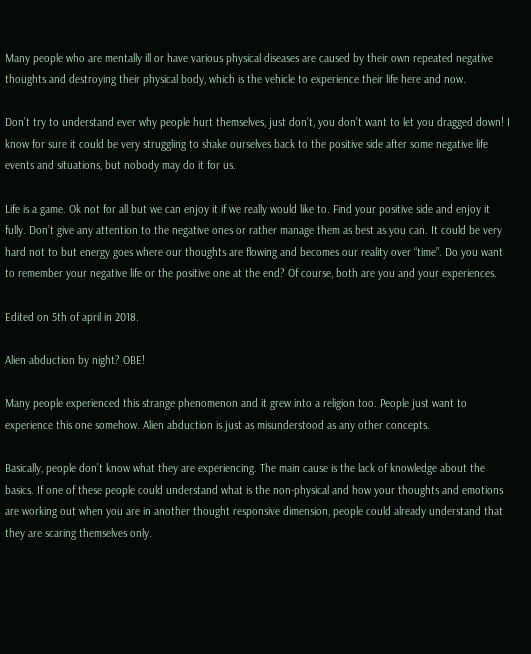Many people who are mentally ill or have various physical diseases are caused by their own repeated negative thoughts and destroying their physical body, which is the vehicle to experience their life here and now.

Don’t try to understand ever why people hurt themselves, just don’t, you don’t want to let you dragged down! I know for sure it could be very struggling to shake ourselves back to the positive side after some negative life events and situations, but nobody may do it for us.

Life is a game. Ok not for all but we can enjoy it if we really would like to. Find your positive side and enjoy it fully. Don’t give any attention to the negative ones or rather manage them as best as you can. It could be very hard not to but energy goes where our thoughts are flowing and becomes our reality over “time”. Do you want to remember your negative life or the positive one at the end? Of course, both are you and your experiences.

Edited on 5th of april in 2018.

Alien abduction by night? OBE!

Many people experienced this strange phenomenon and it grew into a religion too. People just want to experience this one somehow. Alien abduction is just as misunderstood as any other concepts.

Basically, people don’t know what they are experiencing. The main cause is the lack of knowledge about the basics. If one of these people could understand what is the non-physical and how your thoughts and emotions are working out when you are in another thought responsive dimension, people could already understand that they are scaring themselves only.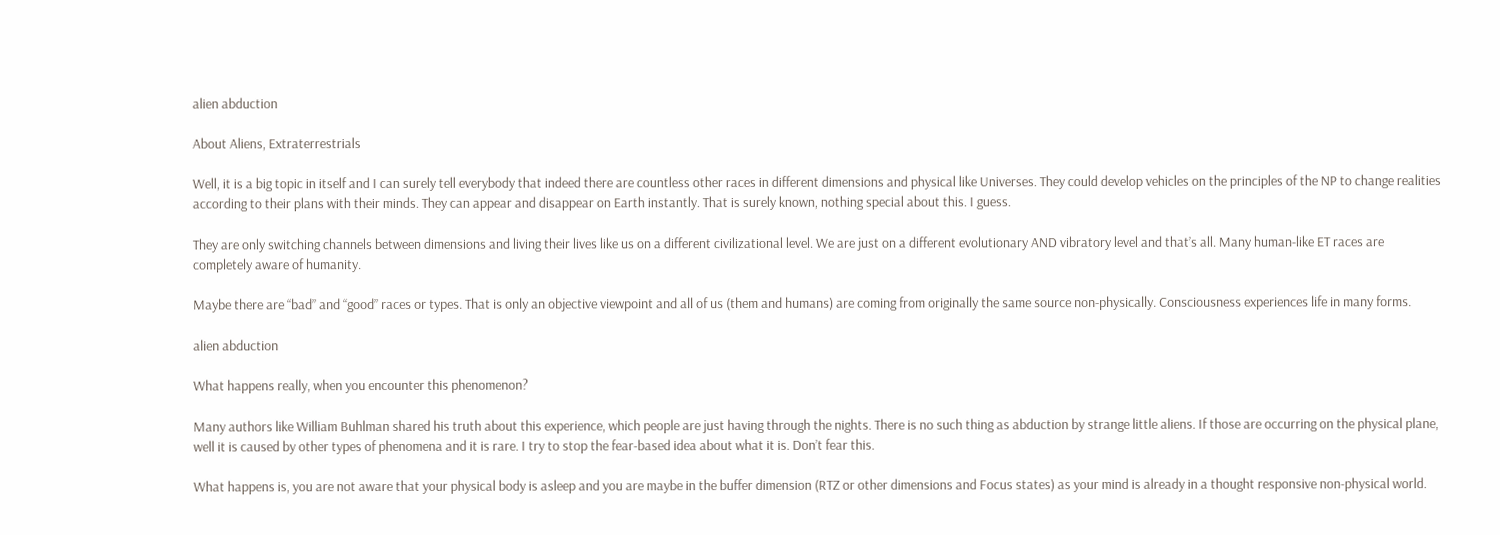alien abduction

About Aliens, Extraterrestrials

Well, it is a big topic in itself and I can surely tell everybody that indeed there are countless other races in different dimensions and physical like Universes. They could develop vehicles on the principles of the NP to change realities according to their plans with their minds. They can appear and disappear on Earth instantly. That is surely known, nothing special about this. I guess.

They are only switching channels between dimensions and living their lives like us on a different civilizational level. We are just on a different evolutionary AND vibratory level and that’s all. Many human-like ET races are completely aware of humanity.

Maybe there are “bad” and “good” races or types. That is only an objective viewpoint and all of us (them and humans) are coming from originally the same source non-physically. Consciousness experiences life in many forms.

alien abduction

What happens really, when you encounter this phenomenon?

Many authors like William Buhlman shared his truth about this experience, which people are just having through the nights. There is no such thing as abduction by strange little aliens. If those are occurring on the physical plane, well it is caused by other types of phenomena and it is rare. I try to stop the fear-based idea about what it is. Don’t fear this.

What happens is, you are not aware that your physical body is asleep and you are maybe in the buffer dimension (RTZ or other dimensions and Focus states) as your mind is already in a thought responsive non-physical world.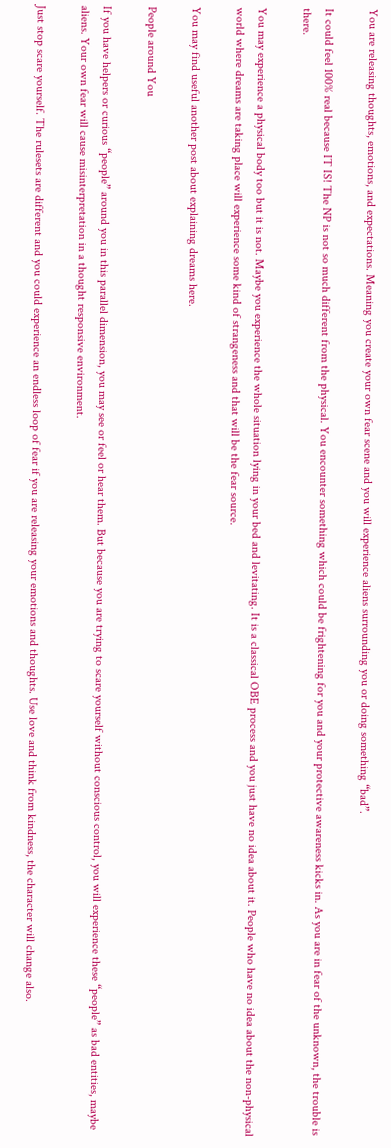You are releasing thoughts, emotions, and expectations. Meaning you create your own fear scene and you will experience aliens surrounding you or doing something “bad”.

It could feel 100% real because IT IS! The NP is not so much different from the physical. You encounter something which could be frightening for you and your protective awareness kicks in. As you are in fear of the unknown, the trouble is there.

You may experience a physical body too but it is not. Maybe you experience the whole situation lying in your bed and levitating. It is a classical OBE process and you just have no idea about it. People who have no idea about the non-physical world where dreams are taking place will experience some kind of strangeness and that will be the fear source.

You may find useful another post about explaining dreams here.

People around You

If you have helpers or curious “people” around you in this parallel dimension, you may see or feel or hear them. But because you are trying to scare yourself without conscious control, you will experience these “people” as bad entities, maybe aliens. Your own fear will cause misinterpretation in a thought responsive environment.

Just stop scare yourself. The rulesets are different and you could experience an endless loop of fear if you are releasing your emotions and thoughts. Use love and think from kindness, the character will change also.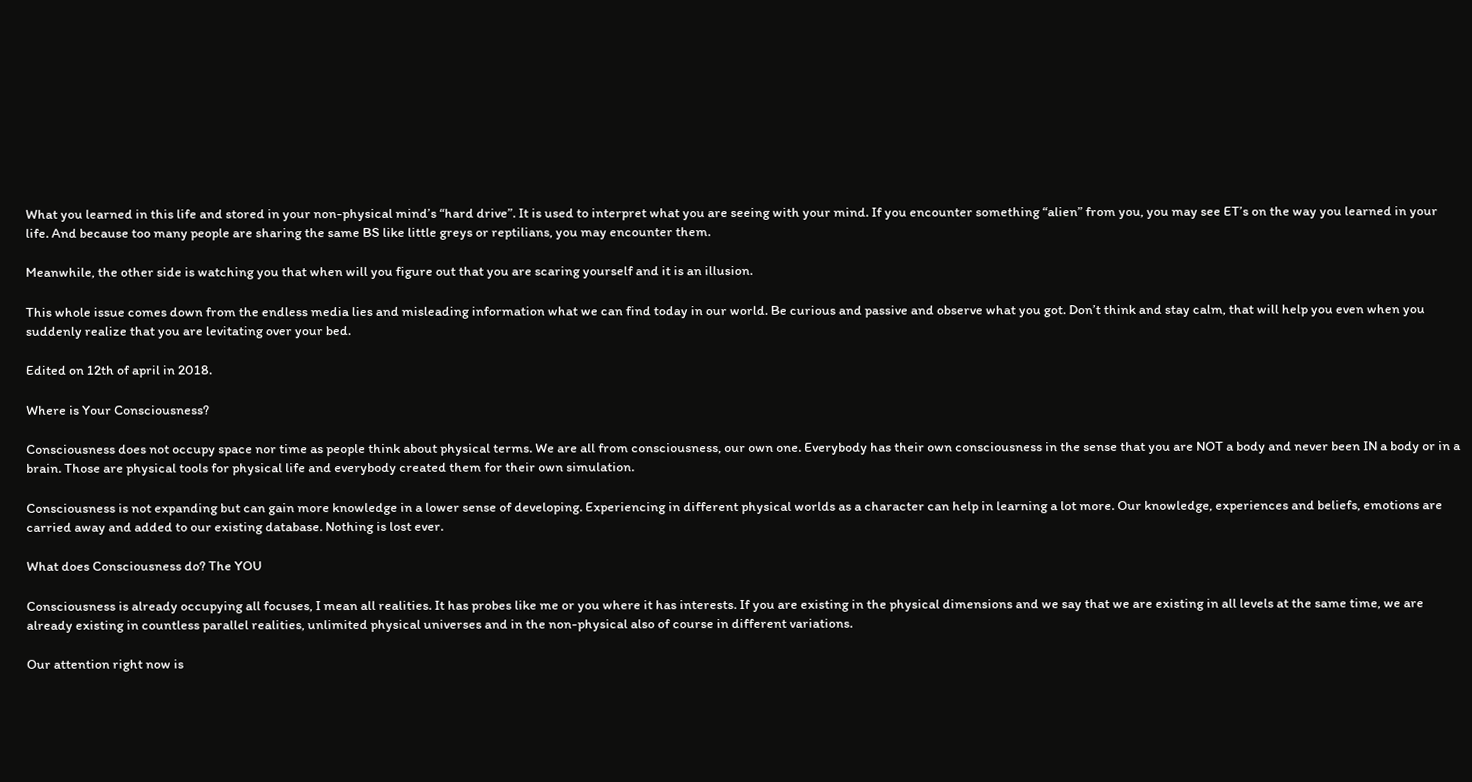What you learned in this life and stored in your non-physical mind’s “hard drive”. It is used to interpret what you are seeing with your mind. If you encounter something “alien” from you, you may see ET’s on the way you learned in your life. And because too many people are sharing the same BS like little greys or reptilians, you may encounter them.

Meanwhile, the other side is watching you that when will you figure out that you are scaring yourself and it is an illusion.

This whole issue comes down from the endless media lies and misleading information what we can find today in our world. Be curious and passive and observe what you got. Don’t think and stay calm, that will help you even when you suddenly realize that you are levitating over your bed.

Edited on 12th of april in 2018.

Where is Your Consciousness?

Consciousness does not occupy space nor time as people think about physical terms. We are all from consciousness, our own one. Everybody has their own consciousness in the sense that you are NOT a body and never been IN a body or in a brain. Those are physical tools for physical life and everybody created them for their own simulation.

Consciousness is not expanding but can gain more knowledge in a lower sense of developing. Experiencing in different physical worlds as a character can help in learning a lot more. Our knowledge, experiences and beliefs, emotions are carried away and added to our existing database. Nothing is lost ever.

What does Consciousness do? The YOU

Consciousness is already occupying all focuses, I mean all realities. It has probes like me or you where it has interests. If you are existing in the physical dimensions and we say that we are existing in all levels at the same time, we are already existing in countless parallel realities, unlimited physical universes and in the non-physical also of course in different variations.

Our attention right now is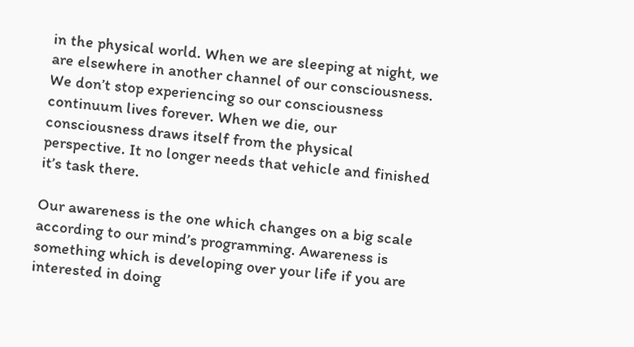in the physical world. When we are sleeping at night, we are elsewhere in another channel of our consciousness. We don’t stop experiencing so our consciousness continuum lives forever. When we die, our consciousness draws itself from the physical perspective. It no longer needs that vehicle and finished it’s task there.

Our awareness is the one which changes on a big scale according to our mind’s programming. Awareness is something which is developing over your life if you are interested in doing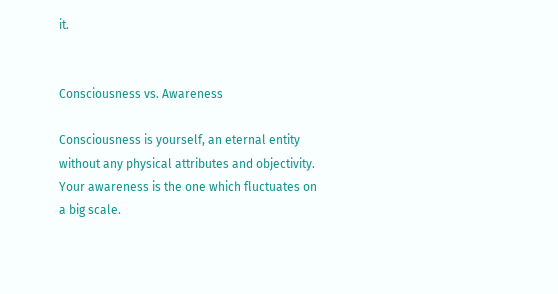it.


Consciousness vs. Awareness

Consciousness is yourself, an eternal entity without any physical attributes and objectivity. Your awareness is the one which fluctuates on a big scale.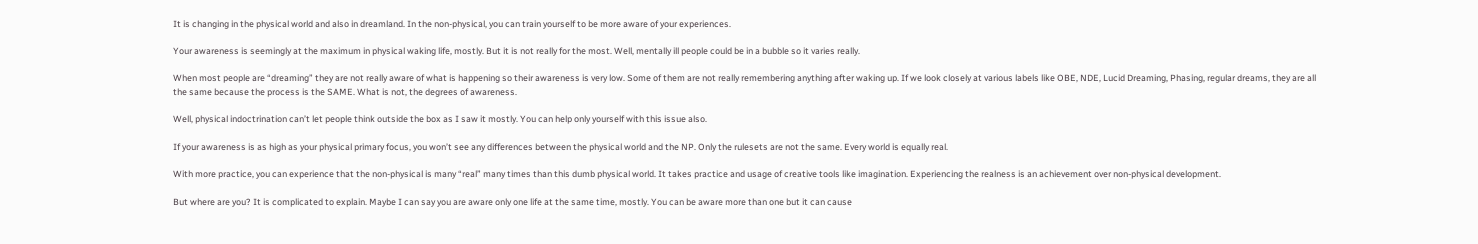It is changing in the physical world and also in dreamland. In the non-physical, you can train yourself to be more aware of your experiences.

Your awareness is seemingly at the maximum in physical waking life, mostly. But it is not really for the most. Well, mentally ill people could be in a bubble so it varies really.

When most people are “dreaming” they are not really aware of what is happening so their awareness is very low. Some of them are not really remembering anything after waking up. If we look closely at various labels like OBE, NDE, Lucid Dreaming, Phasing, regular dreams, they are all the same because the process is the SAME. What is not, the degrees of awareness.

Well, physical indoctrination can’t let people think outside the box as I saw it mostly. You can help only yourself with this issue also.

If your awareness is as high as your physical primary focus, you won’t see any differences between the physical world and the NP. Only the rulesets are not the same. Every world is equally real.

With more practice, you can experience that the non-physical is many “real” many times than this dumb physical world. It takes practice and usage of creative tools like imagination. Experiencing the realness is an achievement over non-physical development.

But where are you? It is complicated to explain. Maybe I can say you are aware only one life at the same time, mostly. You can be aware more than one but it can cause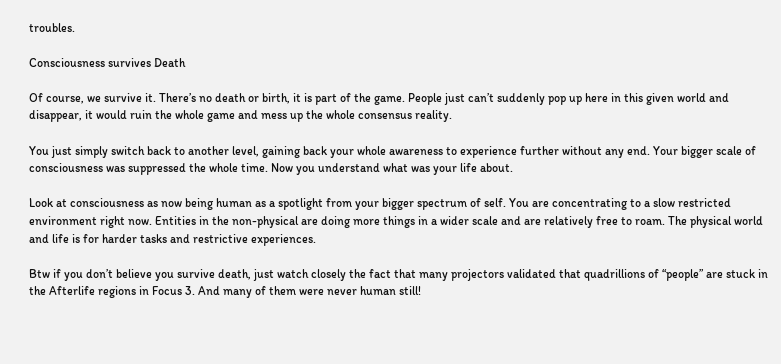troubles.

Consciousness survives Death

Of course, we survive it. There’s no death or birth, it is part of the game. People just can’t suddenly pop up here in this given world and disappear, it would ruin the whole game and mess up the whole consensus reality.

You just simply switch back to another level, gaining back your whole awareness to experience further without any end. Your bigger scale of consciousness was suppressed the whole time. Now you understand what was your life about.

Look at consciousness as now being human as a spotlight from your bigger spectrum of self. You are concentrating to a slow restricted environment right now. Entities in the non-physical are doing more things in a wider scale and are relatively free to roam. The physical world and life is for harder tasks and restrictive experiences.

Btw if you don’t believe you survive death, just watch closely the fact that many projectors validated that quadrillions of “people” are stuck in the Afterlife regions in Focus 3. And many of them were never human still!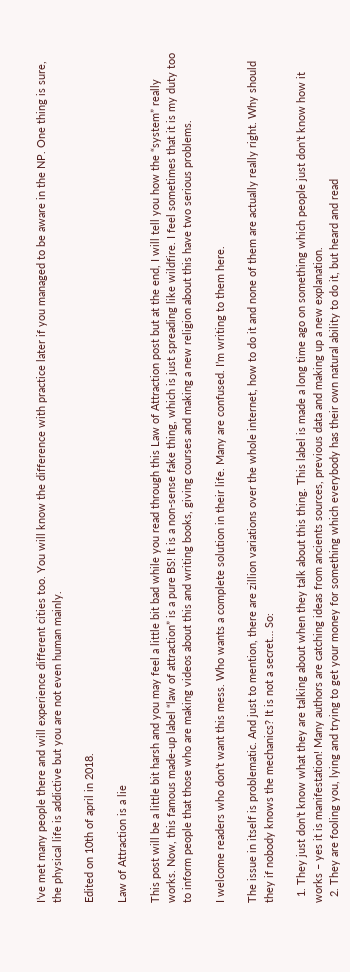I’ve met many people there and will experience different cities too. You will know the difference with practice later if you managed to be aware in the NP. One thing is sure, the physical life is addictive but you are not even human mainly.

Edited on 10th of april in 2018.

Law of Attraction is a lie

This post will be a little bit harsh and you may feel a little bit bad while you read through this Law of Attraction post but at the end, I will tell you how the “system” really works. Now, this famous made-up label “law of attraction” is a pure BS! It is a non-sense fake thing, which is just spreading like wildfire. I feel sometimes that it is my duty too to inform people that those who are making videos about this and writing books, giving courses and making a new religion about this have two serious problems.

I welcome readers who don’t want this mess. Who wants a complete solution in their life. Many are confused. I’m writing to them here.

The issue in itself is problematic. And just to mention, there are zillion variations over the whole internet, how to do it and none of them are actually really right. Why should they if nobody knows the mechanics? It is not a secret… So:

  1. They just don’t know what they are talking about when they talk about this thing. This label is made a long time ago on something which people just don’t know how it works – yes it is manifestation! Many authors are catching ideas from ancients sources, previous data and making up a new explanation.
  2. They are fooling you, lying and trying to get your money for something which everybody has their own natural ability to do it, but heard and read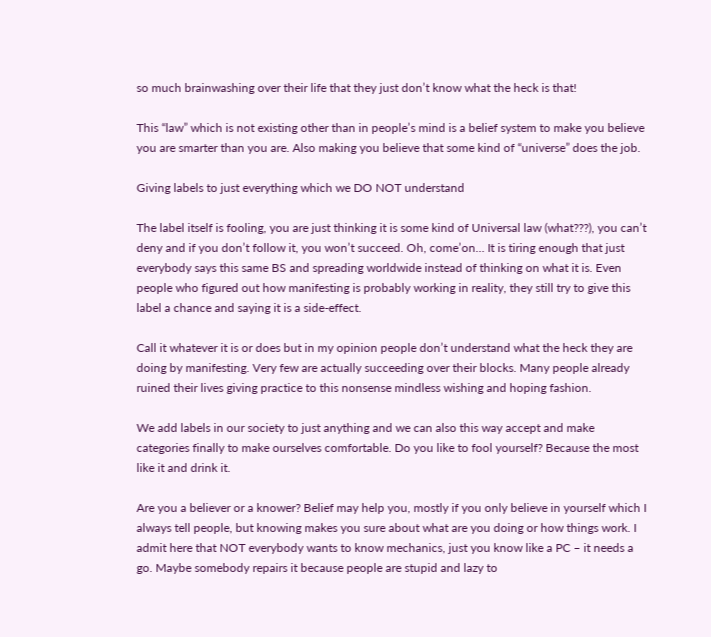so much brainwashing over their life that they just don’t know what the heck is that!

This “law” which is not existing other than in people’s mind is a belief system to make you believe you are smarter than you are. Also making you believe that some kind of “universe” does the job.

Giving labels to just everything which we DO NOT understand

The label itself is fooling, you are just thinking it is some kind of Universal law (what???), you can’t deny and if you don’t follow it, you won’t succeed. Oh, come’on… It is tiring enough that just everybody says this same BS and spreading worldwide instead of thinking on what it is. Even people who figured out how manifesting is probably working in reality, they still try to give this label a chance and saying it is a side-effect.

Call it whatever it is or does but in my opinion people don’t understand what the heck they are doing by manifesting. Very few are actually succeeding over their blocks. Many people already ruined their lives giving practice to this nonsense mindless wishing and hoping fashion.

We add labels in our society to just anything and we can also this way accept and make categories finally to make ourselves comfortable. Do you like to fool yourself? Because the most like it and drink it.

Are you a believer or a knower? Belief may help you, mostly if you only believe in yourself which I always tell people, but knowing makes you sure about what are you doing or how things work. I admit here that NOT everybody wants to know mechanics, just you know like a PC – it needs a go. Maybe somebody repairs it because people are stupid and lazy to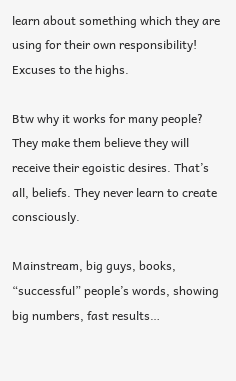learn about something which they are using for their own responsibility! Excuses to the highs.

Btw why it works for many people? They make them believe they will receive their egoistic desires. That’s all, beliefs. They never learn to create consciously.

Mainstream, big guys, books, “successful” people’s words, showing big numbers, fast results…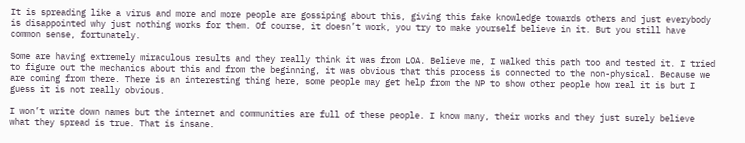It is spreading like a virus and more and more people are gossiping about this, giving this fake knowledge towards others and just everybody is disappointed why just nothing works for them. Of course, it doesn’t work, you try to make yourself believe in it. But you still have common sense, fortunately.

Some are having extremely miraculous results and they really think it was from LOA. Believe me, I walked this path too and tested it. I tried to figure out the mechanics about this and from the beginning, it was obvious that this process is connected to the non-physical. Because we are coming from there. There is an interesting thing here, some people may get help from the NP to show other people how real it is but I guess it is not really obvious.

I won’t write down names but the internet and communities are full of these people. I know many, their works and they just surely believe what they spread is true. That is insane.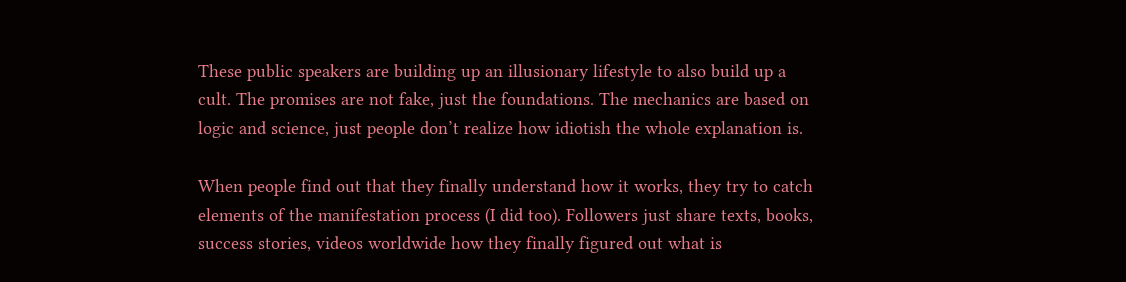These public speakers are building up an illusionary lifestyle to also build up a cult. The promises are not fake, just the foundations. The mechanics are based on logic and science, just people don’t realize how idiotish the whole explanation is.

When people find out that they finally understand how it works, they try to catch elements of the manifestation process (I did too). Followers just share texts, books, success stories, videos worldwide how they finally figured out what is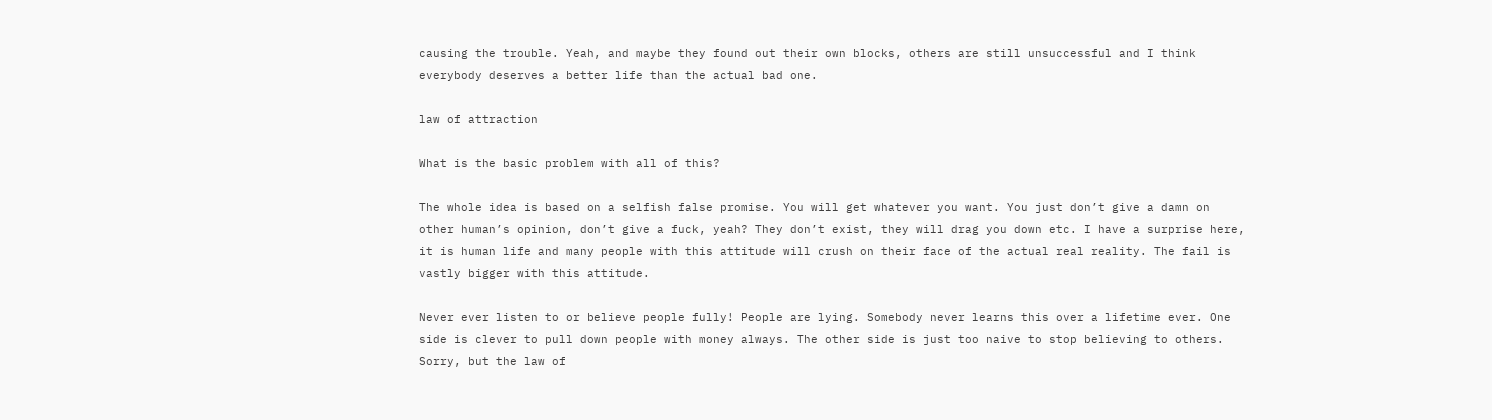causing the trouble. Yeah, and maybe they found out their own blocks, others are still unsuccessful and I think everybody deserves a better life than the actual bad one.

law of attraction

What is the basic problem with all of this?

The whole idea is based on a selfish false promise. You will get whatever you want. You just don’t give a damn on other human’s opinion, don’t give a fuck, yeah? They don’t exist, they will drag you down etc. I have a surprise here, it is human life and many people with this attitude will crush on their face of the actual real reality. The fail is vastly bigger with this attitude.

Never ever listen to or believe people fully! People are lying. Somebody never learns this over a lifetime ever. One side is clever to pull down people with money always. The other side is just too naive to stop believing to others. Sorry, but the law of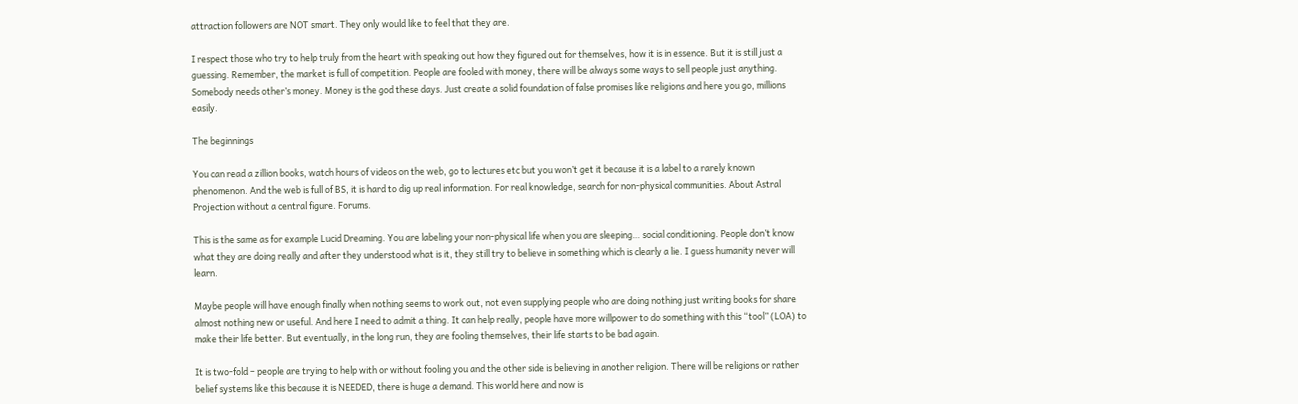attraction followers are NOT smart. They only would like to feel that they are.

I respect those who try to help truly from the heart with speaking out how they figured out for themselves, how it is in essence. But it is still just a guessing. Remember, the market is full of competition. People are fooled with money, there will be always some ways to sell people just anything. Somebody needs other’s money. Money is the god these days. Just create a solid foundation of false promises like religions and here you go, millions easily.

The beginnings

You can read a zillion books, watch hours of videos on the web, go to lectures etc but you won’t get it because it is a label to a rarely known phenomenon. And the web is full of BS, it is hard to dig up real information. For real knowledge, search for non-physical communities. About Astral Projection without a central figure. Forums.

This is the same as for example Lucid Dreaming. You are labeling your non-physical life when you are sleeping… social conditioning. People don’t know what they are doing really and after they understood what is it, they still try to believe in something which is clearly a lie. I guess humanity never will learn.

Maybe people will have enough finally when nothing seems to work out, not even supplying people who are doing nothing just writing books for share almost nothing new or useful. And here I need to admit a thing. It can help really, people have more willpower to do something with this “tool” (LOA) to make their life better. But eventually, in the long run, they are fooling themselves, their life starts to be bad again.

It is two-fold – people are trying to help with or without fooling you and the other side is believing in another religion. There will be religions or rather belief systems like this because it is NEEDED, there is huge a demand. This world here and now is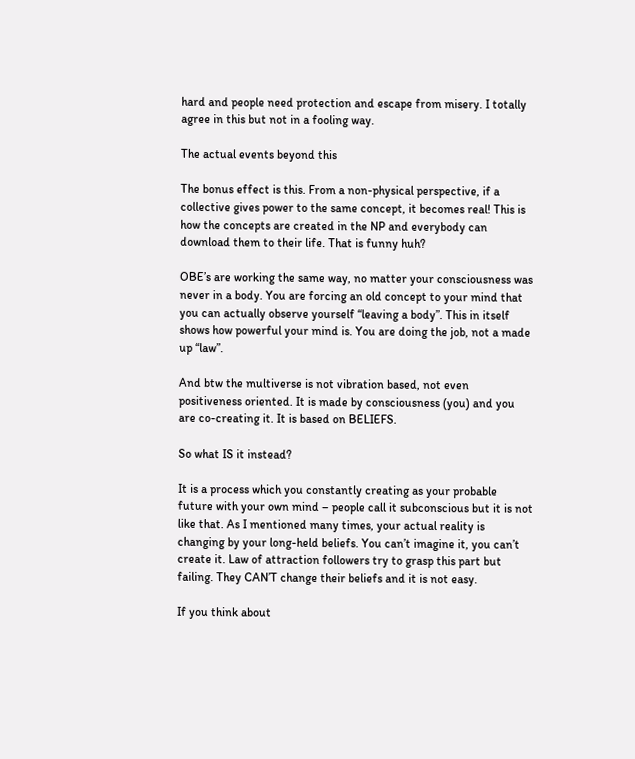hard and people need protection and escape from misery. I totally agree in this but not in a fooling way.

The actual events beyond this

The bonus effect is this. From a non-physical perspective, if a collective gives power to the same concept, it becomes real! This is how the concepts are created in the NP and everybody can download them to their life. That is funny huh?

OBE’s are working the same way, no matter your consciousness was never in a body. You are forcing an old concept to your mind that you can actually observe yourself “leaving a body”. This in itself shows how powerful your mind is. You are doing the job, not a made up “law”.

And btw the multiverse is not vibration based, not even positiveness oriented. It is made by consciousness (you) and you are co-creating it. It is based on BELIEFS.

So what IS it instead?

It is a process which you constantly creating as your probable future with your own mind – people call it subconscious but it is not like that. As I mentioned many times, your actual reality is changing by your long-held beliefs. You can’t imagine it, you can’t create it. Law of attraction followers try to grasp this part but failing. They CAN’T change their beliefs and it is not easy.

If you think about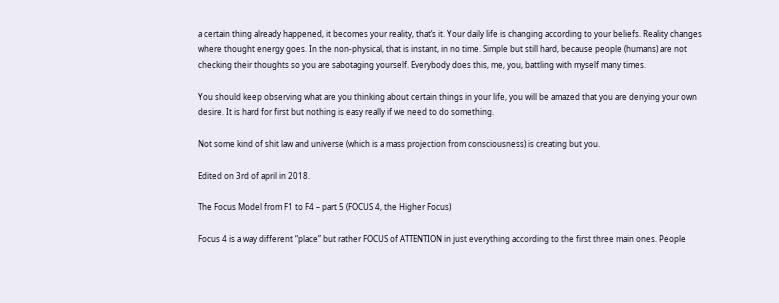a certain thing already happened, it becomes your reality, that’s it. Your daily life is changing according to your beliefs. Reality changes where thought energy goes. In the non-physical, that is instant, in no time. Simple but still hard, because people (humans) are not checking their thoughts so you are sabotaging yourself. Everybody does this, me, you, battling with myself many times.

You should keep observing what are you thinking about certain things in your life, you will be amazed that you are denying your own desire. It is hard for first but nothing is easy really if we need to do something.

Not some kind of shit law and universe (which is a mass projection from consciousness) is creating but you.

Edited on 3rd of april in 2018.

The Focus Model from F1 to F4 – part 5 (FOCUS 4, the Higher Focus)

Focus 4 is a way different “place” but rather FOCUS of ATTENTION in just everything according to the first three main ones. People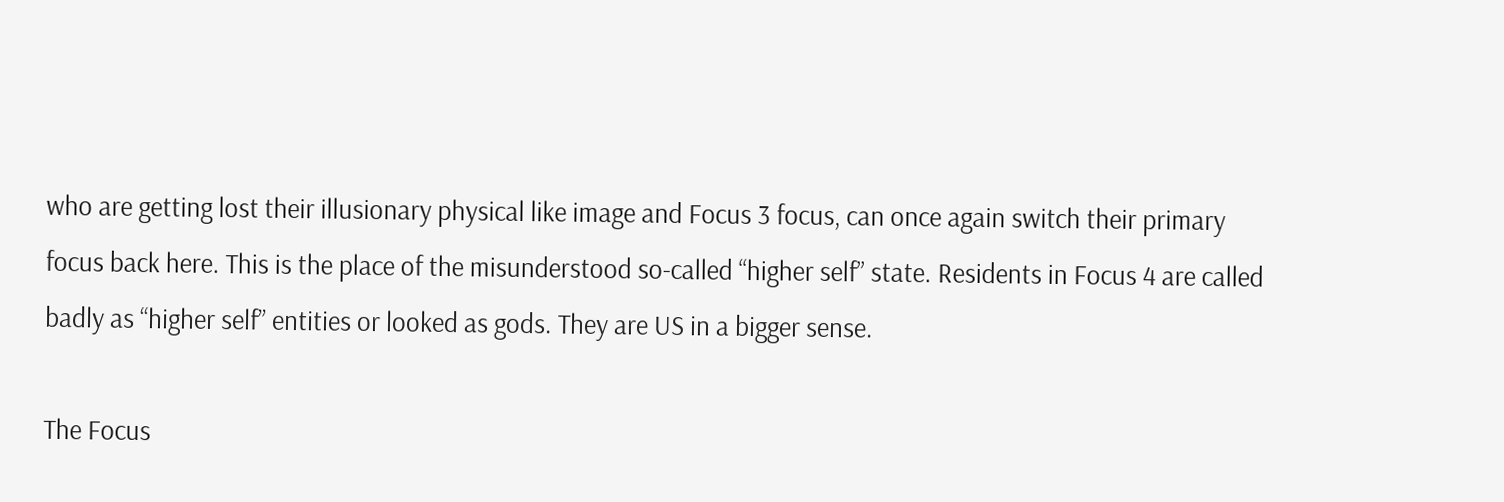who are getting lost their illusionary physical like image and Focus 3 focus, can once again switch their primary focus back here. This is the place of the misunderstood so-called “higher self” state. Residents in Focus 4 are called badly as “higher self” entities or looked as gods. They are US in a bigger sense.

The Focus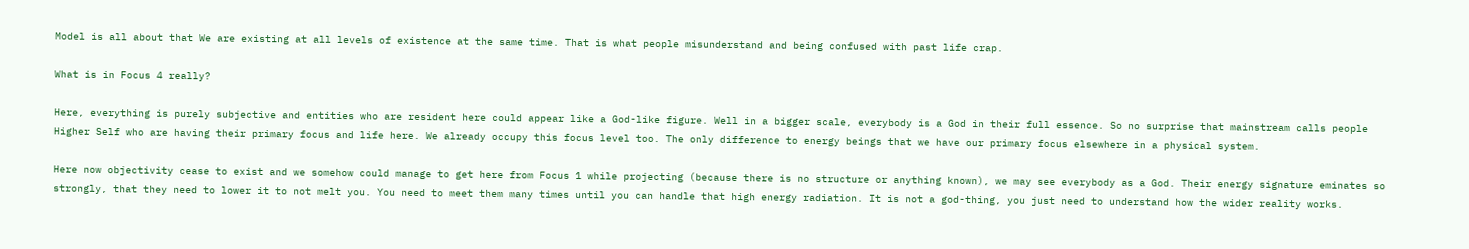Model is all about that We are existing at all levels of existence at the same time. That is what people misunderstand and being confused with past life crap.

What is in Focus 4 really?

Here, everything is purely subjective and entities who are resident here could appear like a God-like figure. Well in a bigger scale, everybody is a God in their full essence. So no surprise that mainstream calls people Higher Self who are having their primary focus and life here. We already occupy this focus level too. The only difference to energy beings that we have our primary focus elsewhere in a physical system.

Here now objectivity cease to exist and we somehow could manage to get here from Focus 1 while projecting (because there is no structure or anything known), we may see everybody as a God. Their energy signature eminates so strongly, that they need to lower it to not melt you. You need to meet them many times until you can handle that high energy radiation. It is not a god-thing, you just need to understand how the wider reality works.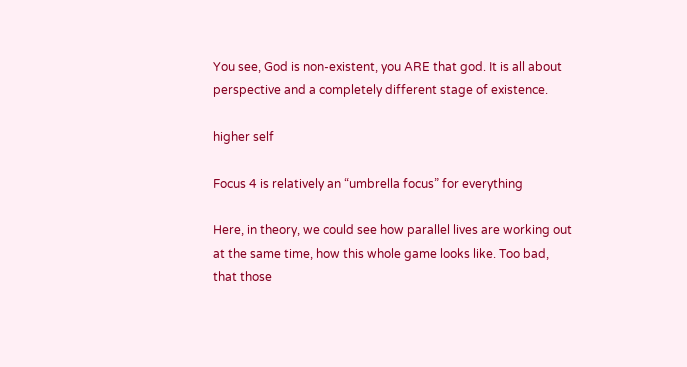You see, God is non-existent, you ARE that god. It is all about perspective and a completely different stage of existence.

higher self

Focus 4 is relatively an “umbrella focus” for everything

Here, in theory, we could see how parallel lives are working out at the same time, how this whole game looks like. Too bad, that those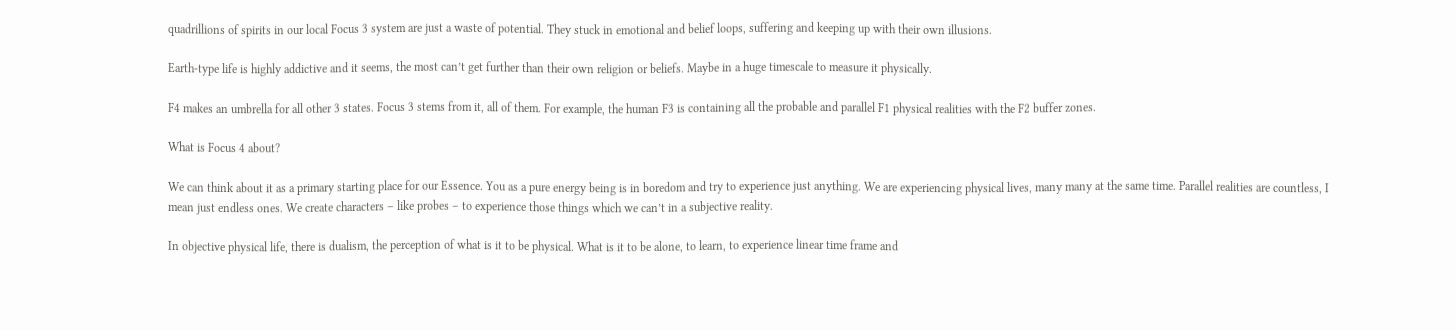quadrillions of spirits in our local Focus 3 system are just a waste of potential. They stuck in emotional and belief loops, suffering and keeping up with their own illusions.

Earth-type life is highly addictive and it seems, the most can’t get further than their own religion or beliefs. Maybe in a huge timescale to measure it physically.

F4 makes an umbrella for all other 3 states. Focus 3 stems from it, all of them. For example, the human F3 is containing all the probable and parallel F1 physical realities with the F2 buffer zones.

What is Focus 4 about?

We can think about it as a primary starting place for our Essence. You as a pure energy being is in boredom and try to experience just anything. We are experiencing physical lives, many many at the same time. Parallel realities are countless, I mean just endless ones. We create characters – like probes – to experience those things which we can’t in a subjective reality.

In objective physical life, there is dualism, the perception of what is it to be physical. What is it to be alone, to learn, to experience linear time frame and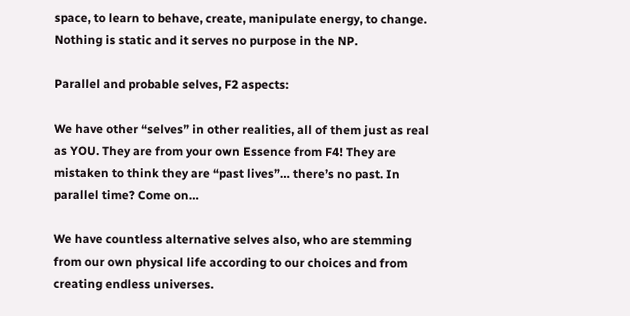space, to learn to behave, create, manipulate energy, to change. Nothing is static and it serves no purpose in the NP.

Parallel and probable selves, F2 aspects:

We have other “selves” in other realities, all of them just as real as YOU. They are from your own Essence from F4! They are mistaken to think they are “past lives”… there’s no past. In parallel time? Come on…

We have countless alternative selves also, who are stemming from our own physical life according to our choices and from creating endless universes.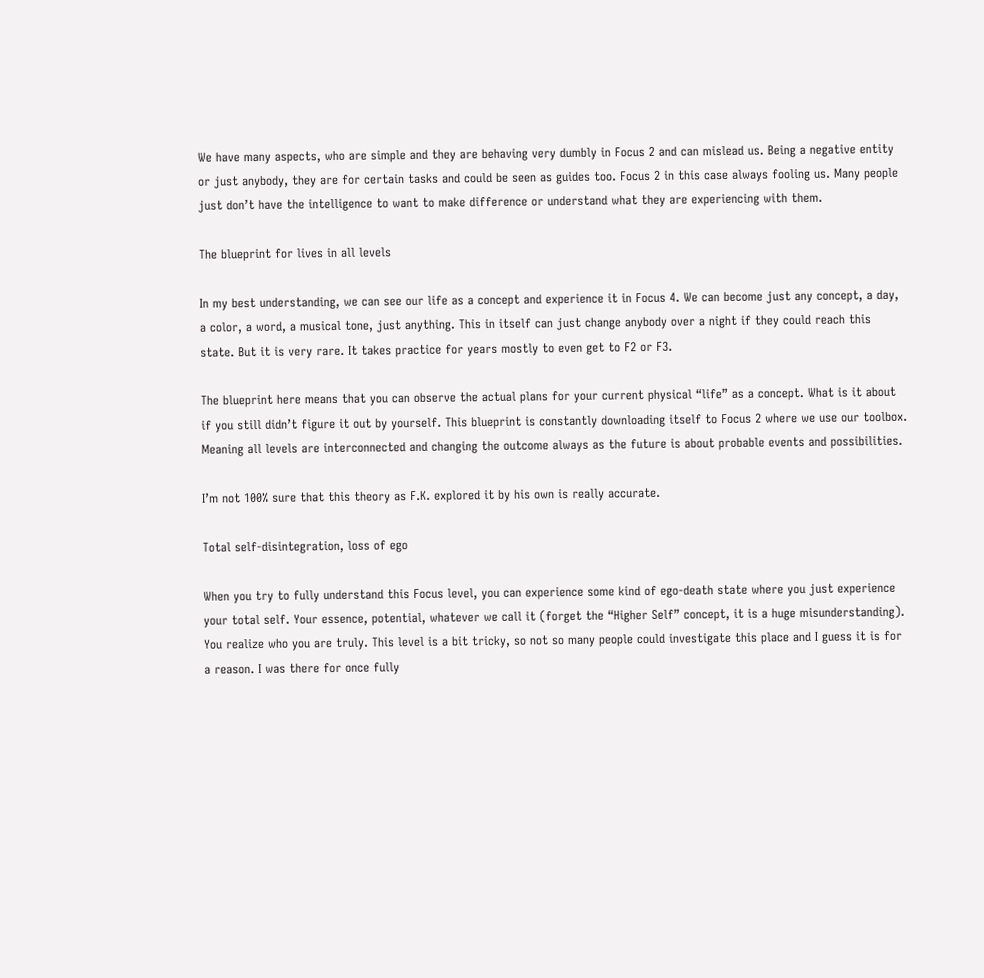We have many aspects, who are simple and they are behaving very dumbly in Focus 2 and can mislead us. Being a negative entity or just anybody, they are for certain tasks and could be seen as guides too. Focus 2 in this case always fooling us. Many people just don’t have the intelligence to want to make difference or understand what they are experiencing with them.

The blueprint for lives in all levels

In my best understanding, we can see our life as a concept and experience it in Focus 4. We can become just any concept, a day, a color, a word, a musical tone, just anything. This in itself can just change anybody over a night if they could reach this state. But it is very rare. It takes practice for years mostly to even get to F2 or F3.

The blueprint here means that you can observe the actual plans for your current physical “life” as a concept. What is it about if you still didn’t figure it out by yourself. This blueprint is constantly downloading itself to Focus 2 where we use our toolbox. Meaning all levels are interconnected and changing the outcome always as the future is about probable events and possibilities.

I’m not 100% sure that this theory as F.K. explored it by his own is really accurate.

Total self-disintegration, loss of ego

When you try to fully understand this Focus level, you can experience some kind of ego-death state where you just experience your total self. Your essence, potential, whatever we call it (forget the “Higher Self” concept, it is a huge misunderstanding). You realize who you are truly. This level is a bit tricky, so not so many people could investigate this place and I guess it is for a reason. I was there for once fully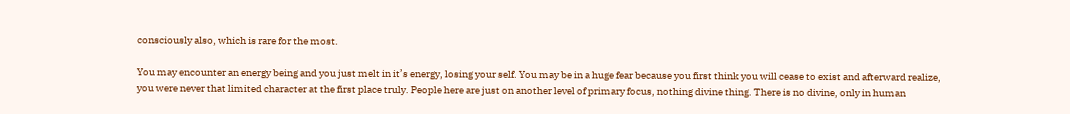consciously also, which is rare for the most.

You may encounter an energy being and you just melt in it’s energy, losing your self. You may be in a huge fear because you first think you will cease to exist and afterward realize, you were never that limited character at the first place truly. People here are just on another level of primary focus, nothing divine thing. There is no divine, only in human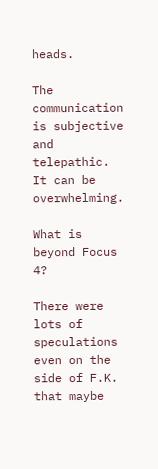heads.

The communication is subjective and telepathic. It can be overwhelming.

What is beyond Focus 4?

There were lots of speculations even on the side of F.K. that maybe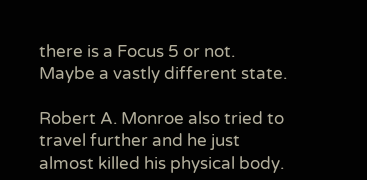there is a Focus 5 or not. Maybe a vastly different state.

Robert A. Monroe also tried to travel further and he just almost killed his physical body.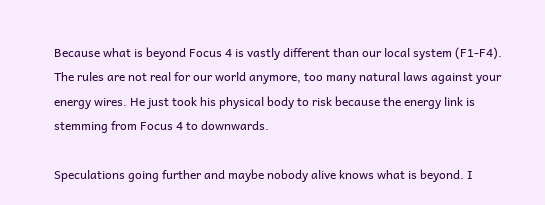Because what is beyond Focus 4 is vastly different than our local system (F1-F4). The rules are not real for our world anymore, too many natural laws against your energy wires. He just took his physical body to risk because the energy link is stemming from Focus 4 to downwards.

Speculations going further and maybe nobody alive knows what is beyond. I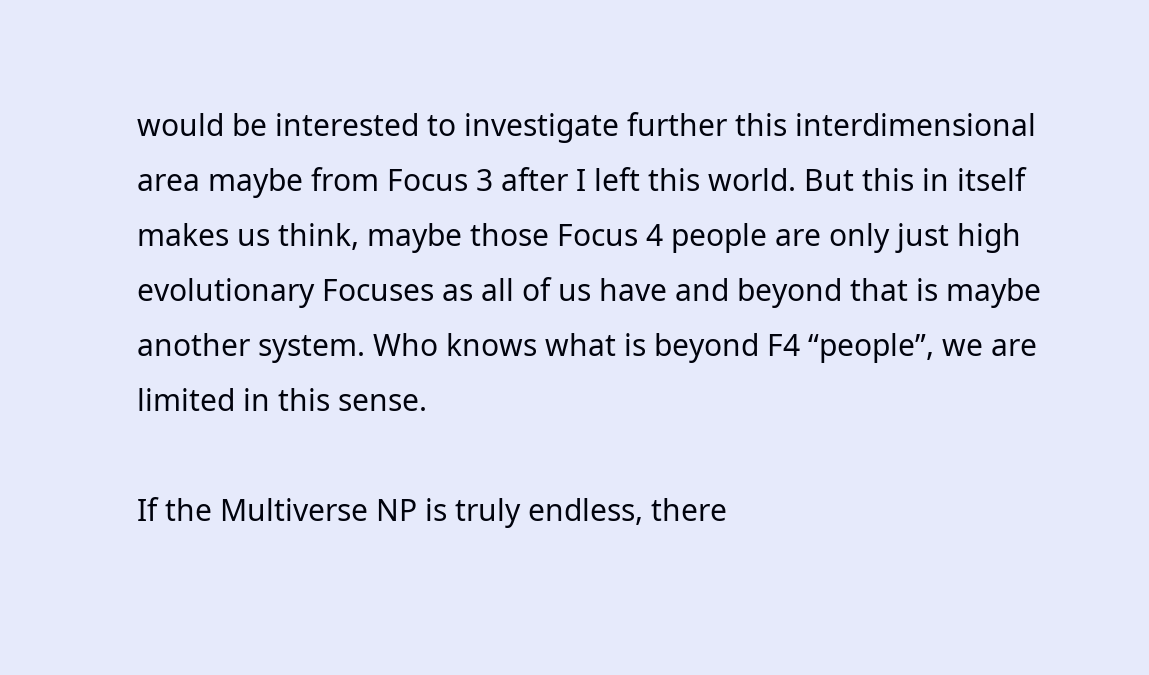would be interested to investigate further this interdimensional area maybe from Focus 3 after I left this world. But this in itself makes us think, maybe those Focus 4 people are only just high evolutionary Focuses as all of us have and beyond that is maybe another system. Who knows what is beyond F4 “people”, we are limited in this sense.

If the Multiverse NP is truly endless, there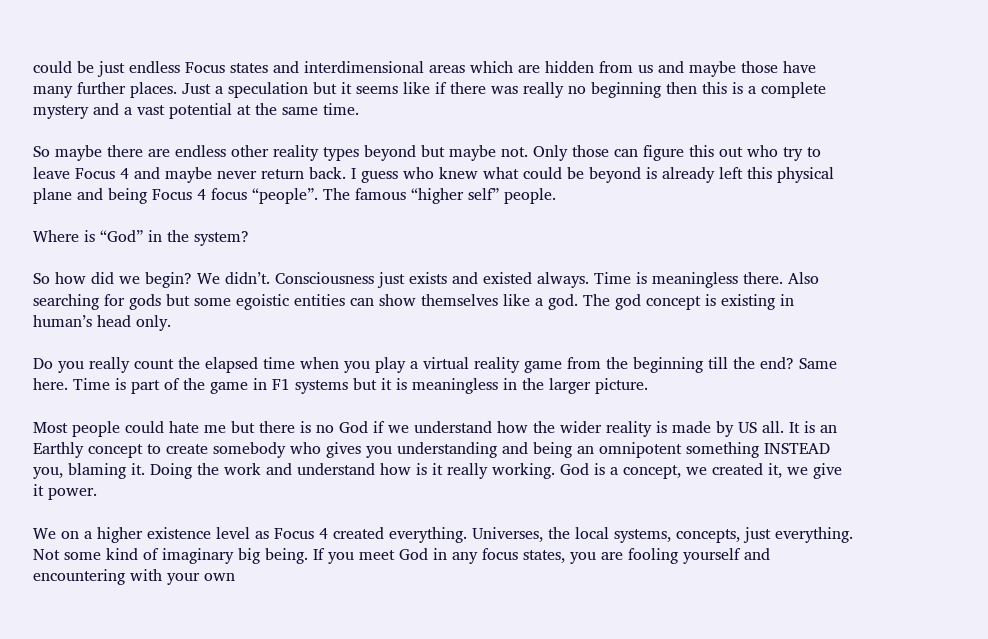could be just endless Focus states and interdimensional areas which are hidden from us and maybe those have many further places. Just a speculation but it seems like if there was really no beginning then this is a complete mystery and a vast potential at the same time.

So maybe there are endless other reality types beyond but maybe not. Only those can figure this out who try to leave Focus 4 and maybe never return back. I guess who knew what could be beyond is already left this physical plane and being Focus 4 focus “people”. The famous “higher self” people.

Where is “God” in the system?

So how did we begin? We didn’t. Consciousness just exists and existed always. Time is meaningless there. Also searching for gods but some egoistic entities can show themselves like a god. The god concept is existing in human’s head only.

Do you really count the elapsed time when you play a virtual reality game from the beginning till the end? Same here. Time is part of the game in F1 systems but it is meaningless in the larger picture.

Most people could hate me but there is no God if we understand how the wider reality is made by US all. It is an Earthly concept to create somebody who gives you understanding and being an omnipotent something INSTEAD you, blaming it. Doing the work and understand how is it really working. God is a concept, we created it, we give it power.

We on a higher existence level as Focus 4 created everything. Universes, the local systems, concepts, just everything. Not some kind of imaginary big being. If you meet God in any focus states, you are fooling yourself and encountering with your own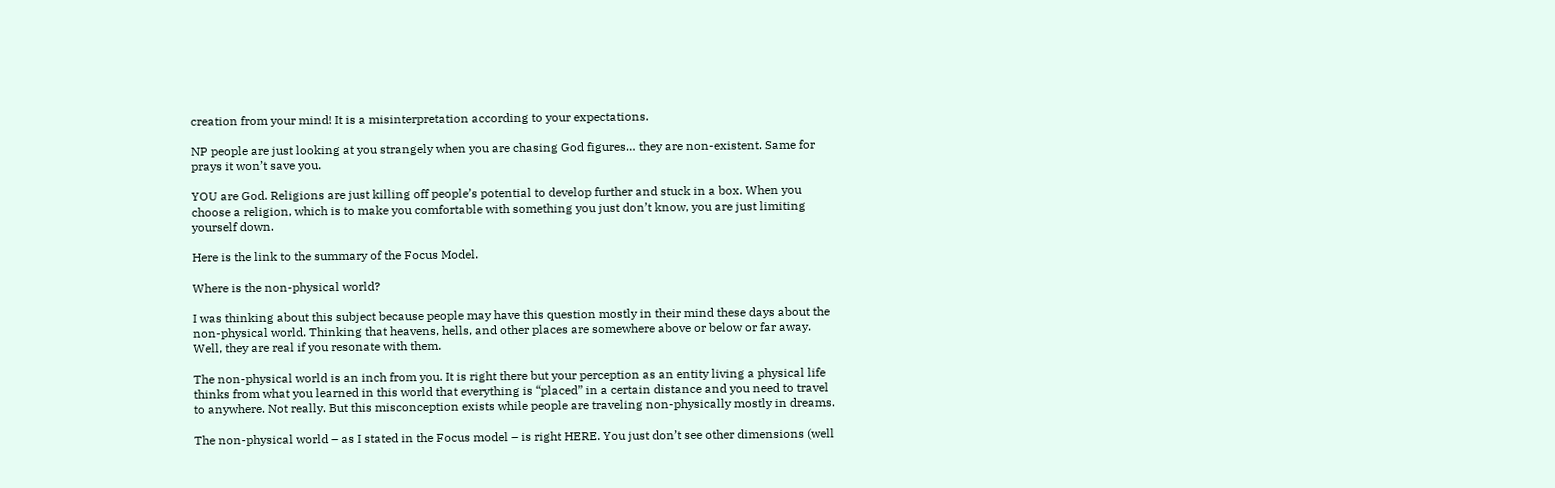creation from your mind! It is a misinterpretation according to your expectations.

NP people are just looking at you strangely when you are chasing God figures… they are non-existent. Same for prays it won’t save you.

YOU are God. Religions are just killing off people’s potential to develop further and stuck in a box. When you choose a religion, which is to make you comfortable with something you just don’t know, you are just limiting yourself down.

Here is the link to the summary of the Focus Model.

Where is the non-physical world?

I was thinking about this subject because people may have this question mostly in their mind these days about the non-physical world. Thinking that heavens, hells, and other places are somewhere above or below or far away. Well, they are real if you resonate with them.

The non-physical world is an inch from you. It is right there but your perception as an entity living a physical life thinks from what you learned in this world that everything is “placed” in a certain distance and you need to travel to anywhere. Not really. But this misconception exists while people are traveling non-physically mostly in dreams.

The non-physical world – as I stated in the Focus model – is right HERE. You just don’t see other dimensions (well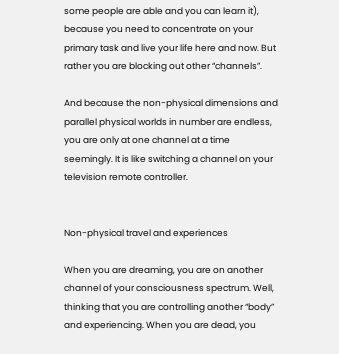some people are able and you can learn it), because you need to concentrate on your primary task and live your life here and now. But rather you are blocking out other “channels”.

And because the non-physical dimensions and parallel physical worlds in number are endless, you are only at one channel at a time seemingly. It is like switching a channel on your television remote controller.


Non-physical travel and experiences

When you are dreaming, you are on another channel of your consciousness spectrum. Well, thinking that you are controlling another “body” and experiencing. When you are dead, you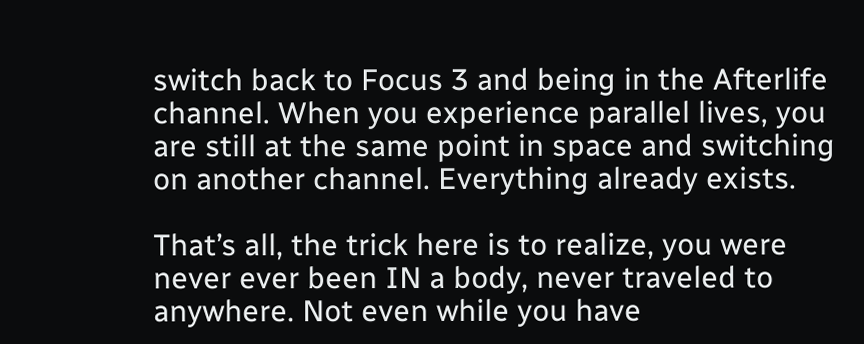switch back to Focus 3 and being in the Afterlife channel. When you experience parallel lives, you are still at the same point in space and switching on another channel. Everything already exists.

That’s all, the trick here is to realize, you were never ever been IN a body, never traveled to anywhere. Not even while you have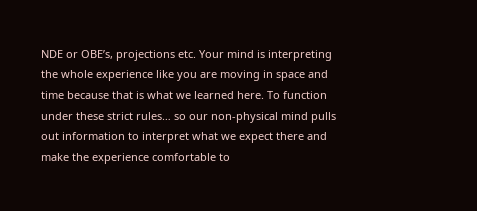NDE or OBE’s, projections etc. Your mind is interpreting the whole experience like you are moving in space and time because that is what we learned here. To function under these strict rules… so our non-physical mind pulls out information to interpret what we expect there and make the experience comfortable to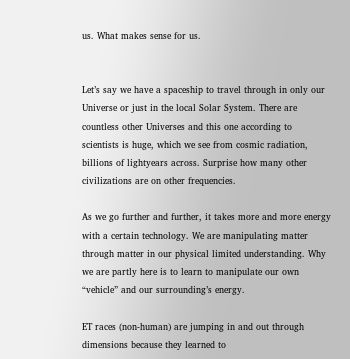us. What makes sense for us.


Let’s say we have a spaceship to travel through in only our Universe or just in the local Solar System. There are countless other Universes and this one according to scientists is huge, which we see from cosmic radiation, billions of lightyears across. Surprise how many other civilizations are on other frequencies.

As we go further and further, it takes more and more energy with a certain technology. We are manipulating matter through matter in our physical limited understanding. Why we are partly here is to learn to manipulate our own “vehicle” and our surrounding’s energy.

ET races (non-human) are jumping in and out through dimensions because they learned to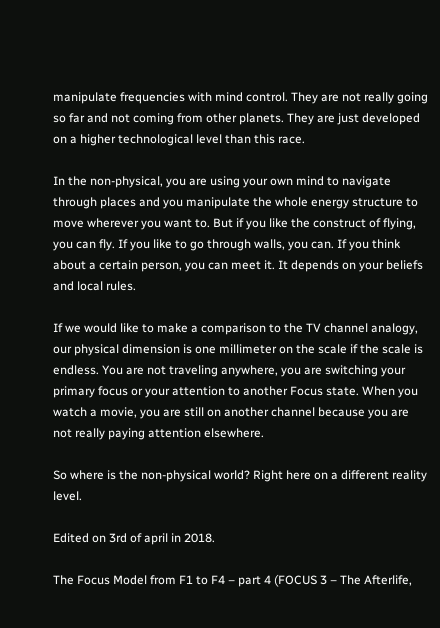manipulate frequencies with mind control. They are not really going so far and not coming from other planets. They are just developed on a higher technological level than this race.

In the non-physical, you are using your own mind to navigate through places and you manipulate the whole energy structure to move wherever you want to. But if you like the construct of flying, you can fly. If you like to go through walls, you can. If you think about a certain person, you can meet it. It depends on your beliefs and local rules.

If we would like to make a comparison to the TV channel analogy, our physical dimension is one millimeter on the scale if the scale is endless. You are not traveling anywhere, you are switching your primary focus or your attention to another Focus state. When you watch a movie, you are still on another channel because you are not really paying attention elsewhere.

So where is the non-physical world? Right here on a different reality level.

Edited on 3rd of april in 2018.

The Focus Model from F1 to F4 – part 4 (FOCUS 3 – The Afterlife,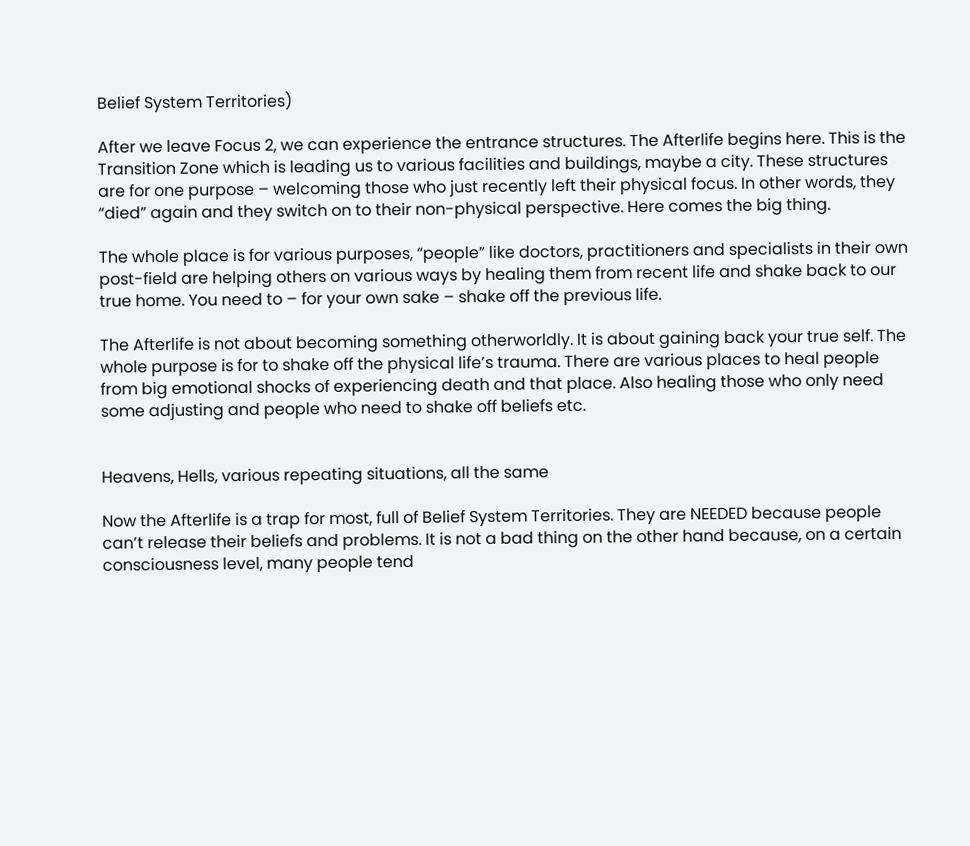Belief System Territories)

After we leave Focus 2, we can experience the entrance structures. The Afterlife begins here. This is the Transition Zone which is leading us to various facilities and buildings, maybe a city. These structures are for one purpose – welcoming those who just recently left their physical focus. In other words, they “died” again and they switch on to their non-physical perspective. Here comes the big thing.

The whole place is for various purposes, “people” like doctors, practitioners and specialists in their own post-field are helping others on various ways by healing them from recent life and shake back to our true home. You need to – for your own sake – shake off the previous life.

The Afterlife is not about becoming something otherworldly. It is about gaining back your true self. The whole purpose is for to shake off the physical life’s trauma. There are various places to heal people from big emotional shocks of experiencing death and that place. Also healing those who only need some adjusting and people who need to shake off beliefs etc.


Heavens, Hells, various repeating situations, all the same

Now the Afterlife is a trap for most, full of Belief System Territories. They are NEEDED because people can’t release their beliefs and problems. It is not a bad thing on the other hand because, on a certain consciousness level, many people tend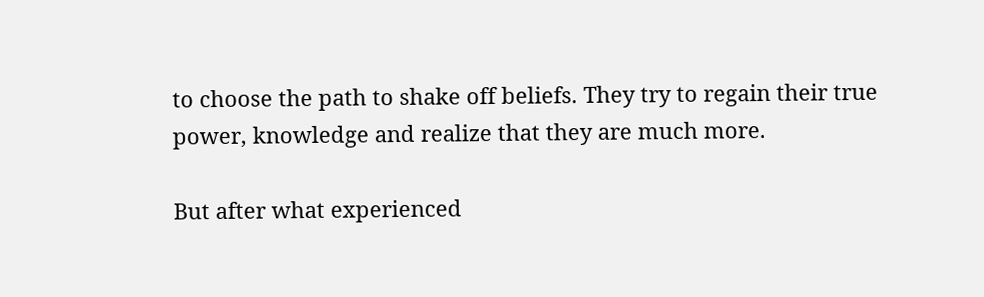to choose the path to shake off beliefs. They try to regain their true power, knowledge and realize that they are much more.

But after what experienced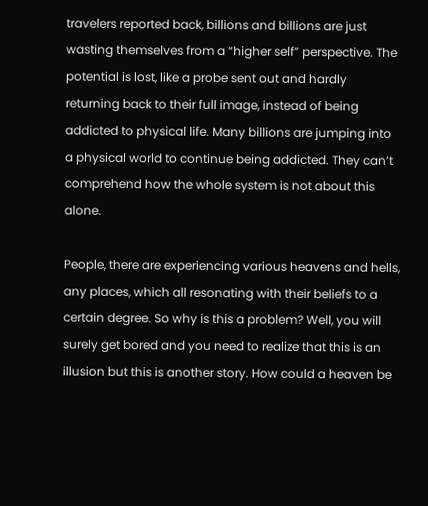travelers reported back, billions and billions are just wasting themselves from a “higher self” perspective. The potential is lost, like a probe sent out and hardly returning back to their full image, instead of being addicted to physical life. Many billions are jumping into a physical world to continue being addicted. They can’t comprehend how the whole system is not about this alone.

People, there are experiencing various heavens and hells, any places, which all resonating with their beliefs to a certain degree. So why is this a problem? Well, you will surely get bored and you need to realize that this is an illusion but this is another story. How could a heaven be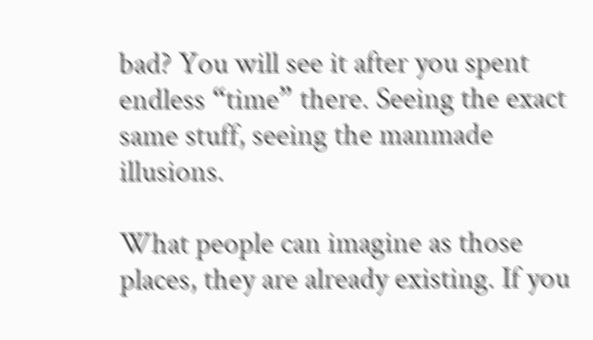bad? You will see it after you spent endless “time” there. Seeing the exact same stuff, seeing the manmade illusions.

What people can imagine as those places, they are already existing. If you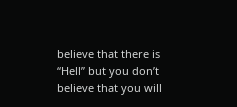believe that there is “Hell” but you don’t believe that you will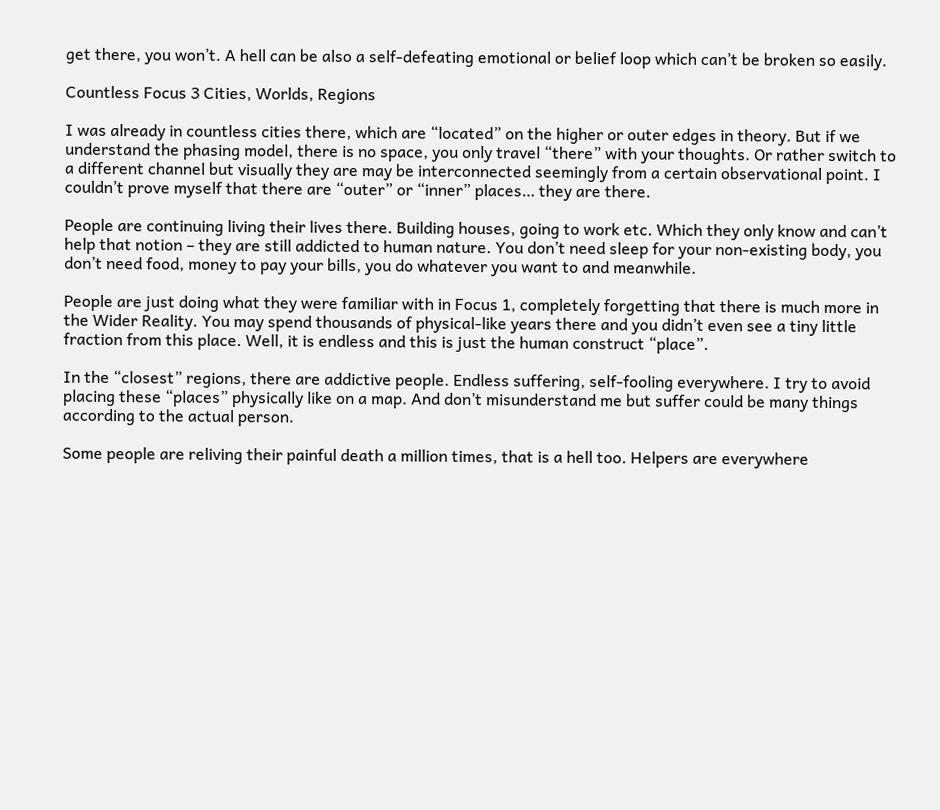get there, you won’t. A hell can be also a self-defeating emotional or belief loop which can’t be broken so easily.

Countless Focus 3 Cities, Worlds, Regions

I was already in countless cities there, which are “located” on the higher or outer edges in theory. But if we understand the phasing model, there is no space, you only travel “there” with your thoughts. Or rather switch to a different channel but visually they are may be interconnected seemingly from a certain observational point. I couldn’t prove myself that there are “outer” or “inner” places… they are there.

People are continuing living their lives there. Building houses, going to work etc. Which they only know and can’t help that notion – they are still addicted to human nature. You don’t need sleep for your non-existing body, you don’t need food, money to pay your bills, you do whatever you want to and meanwhile.

People are just doing what they were familiar with in Focus 1, completely forgetting that there is much more in the Wider Reality. You may spend thousands of physical-like years there and you didn’t even see a tiny little fraction from this place. Well, it is endless and this is just the human construct “place”.

In the “closest” regions, there are addictive people. Endless suffering, self-fooling everywhere. I try to avoid placing these “places” physically like on a map. And don’t misunderstand me but suffer could be many things according to the actual person.

Some people are reliving their painful death a million times, that is a hell too. Helpers are everywhere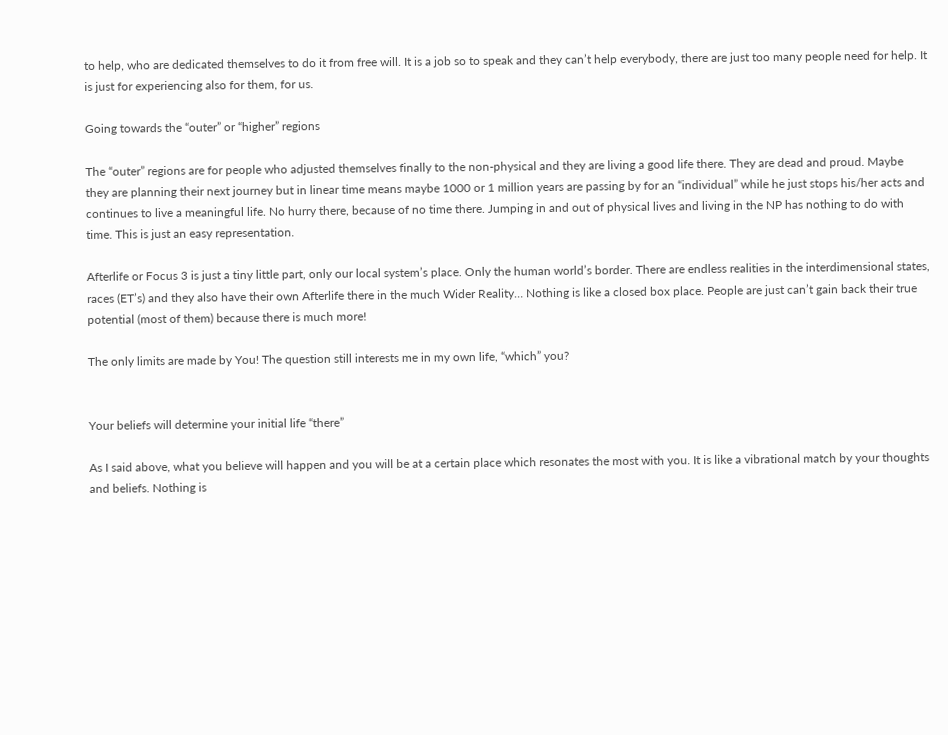to help, who are dedicated themselves to do it from free will. It is a job so to speak and they can’t help everybody, there are just too many people need for help. It is just for experiencing also for them, for us.

Going towards the “outer” or “higher” regions

The “outer” regions are for people who adjusted themselves finally to the non-physical and they are living a good life there. They are dead and proud. Maybe they are planning their next journey but in linear time means maybe 1000 or 1 million years are passing by for an “individual” while he just stops his/her acts and continues to live a meaningful life. No hurry there, because of no time there. Jumping in and out of physical lives and living in the NP has nothing to do with time. This is just an easy representation.

Afterlife or Focus 3 is just a tiny little part, only our local system’s place. Only the human world’s border. There are endless realities in the interdimensional states, races (ET’s) and they also have their own Afterlife there in the much Wider Reality… Nothing is like a closed box place. People are just can’t gain back their true potential (most of them) because there is much more!

The only limits are made by You! The question still interests me in my own life, “which” you?


Your beliefs will determine your initial life “there”

As I said above, what you believe will happen and you will be at a certain place which resonates the most with you. It is like a vibrational match by your thoughts and beliefs. Nothing is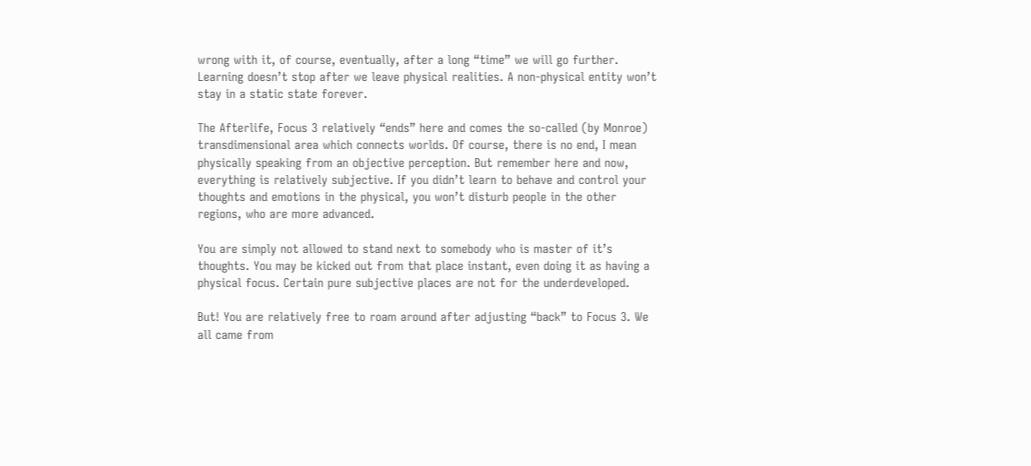wrong with it, of course, eventually, after a long “time” we will go further. Learning doesn’t stop after we leave physical realities. A non-physical entity won’t stay in a static state forever.

The Afterlife, Focus 3 relatively “ends” here and comes the so-called (by Monroe) transdimensional area which connects worlds. Of course, there is no end, I mean physically speaking from an objective perception. But remember here and now, everything is relatively subjective. If you didn’t learn to behave and control your thoughts and emotions in the physical, you won’t disturb people in the other regions, who are more advanced.

You are simply not allowed to stand next to somebody who is master of it’s thoughts. You may be kicked out from that place instant, even doing it as having a physical focus. Certain pure subjective places are not for the underdeveloped.

But! You are relatively free to roam around after adjusting “back” to Focus 3. We all came from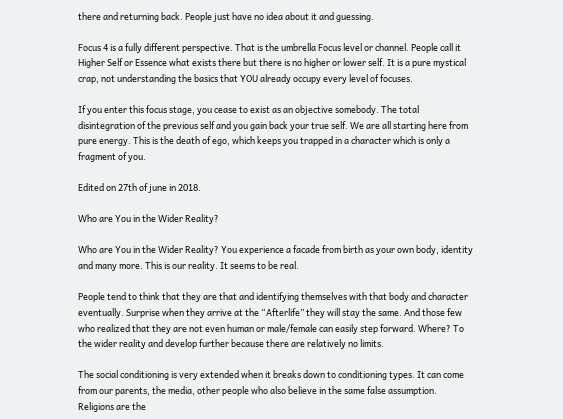there and returning back. People just have no idea about it and guessing.

Focus 4 is a fully different perspective. That is the umbrella Focus level or channel. People call it Higher Self or Essence what exists there but there is no higher or lower self. It is a pure mystical crap, not understanding the basics that YOU already occupy every level of focuses.

If you enter this focus stage, you cease to exist as an objective somebody. The total disintegration of the previous self and you gain back your true self. We are all starting here from pure energy. This is the death of ego, which keeps you trapped in a character which is only a fragment of you.

Edited on 27th of june in 2018.

Who are You in the Wider Reality?

Who are You in the Wider Reality? You experience a facade from birth as your own body, identity and many more. This is our reality. It seems to be real.

People tend to think that they are that and identifying themselves with that body and character eventually. Surprise when they arrive at the “Afterlife” they will stay the same. And those few who realized that they are not even human or male/female can easily step forward. Where? To the wider reality and develop further because there are relatively no limits.

The social conditioning is very extended when it breaks down to conditioning types. It can come from our parents, the media, other people who also believe in the same false assumption. Religions are the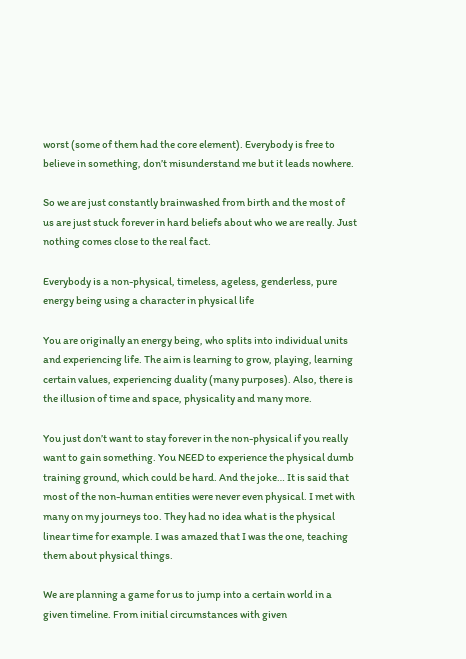worst (some of them had the core element). Everybody is free to believe in something, don’t misunderstand me but it leads nowhere.

So we are just constantly brainwashed from birth and the most of us are just stuck forever in hard beliefs about who we are really. Just nothing comes close to the real fact.

Everybody is a non-physical, timeless, ageless, genderless, pure energy being using a character in physical life

You are originally an energy being, who splits into individual units and experiencing life. The aim is learning to grow, playing, learning certain values, experiencing duality (many purposes). Also, there is the illusion of time and space, physicality and many more.

You just don’t want to stay forever in the non-physical if you really want to gain something. You NEED to experience the physical dumb training ground, which could be hard. And the joke… It is said that most of the non-human entities were never even physical. I met with many on my journeys too. They had no idea what is the physical linear time for example. I was amazed that I was the one, teaching them about physical things.

We are planning a game for us to jump into a certain world in a given timeline. From initial circumstances with given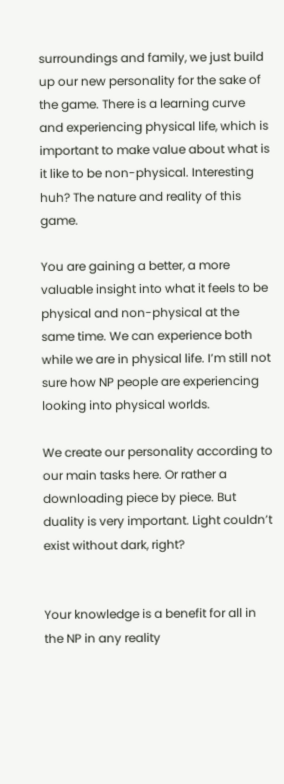surroundings and family, we just build up our new personality for the sake of the game. There is a learning curve and experiencing physical life, which is important to make value about what is it like to be non-physical. Interesting huh? The nature and reality of this game.

You are gaining a better, a more valuable insight into what it feels to be physical and non-physical at the same time. We can experience both while we are in physical life. I’m still not sure how NP people are experiencing looking into physical worlds.

We create our personality according to our main tasks here. Or rather a downloading piece by piece. But duality is very important. Light couldn’t exist without dark, right?


Your knowledge is a benefit for all in the NP in any reality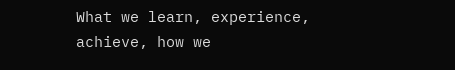What we learn, experience, achieve, how we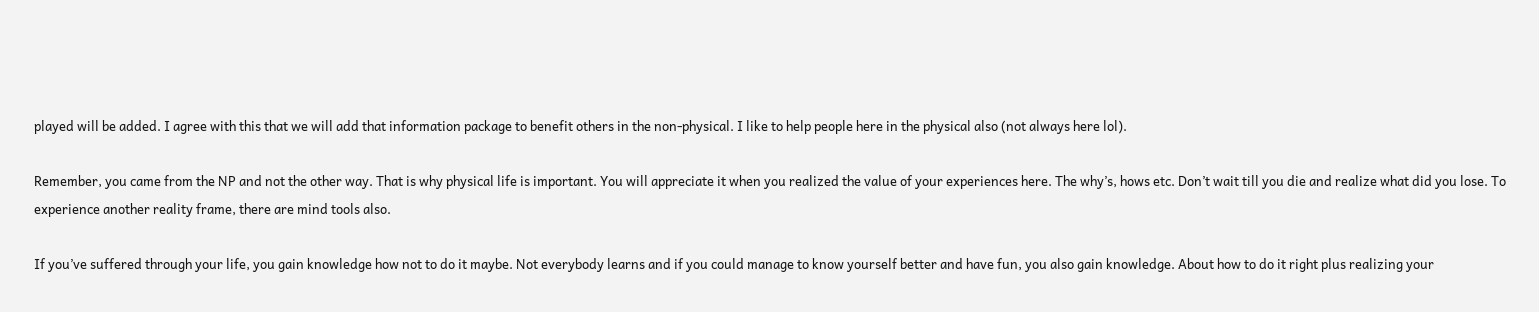played will be added. I agree with this that we will add that information package to benefit others in the non-physical. I like to help people here in the physical also (not always here lol).

Remember, you came from the NP and not the other way. That is why physical life is important. You will appreciate it when you realized the value of your experiences here. The why’s, hows etc. Don’t wait till you die and realize what did you lose. To experience another reality frame, there are mind tools also.

If you’ve suffered through your life, you gain knowledge how not to do it maybe. Not everybody learns and if you could manage to know yourself better and have fun, you also gain knowledge. About how to do it right plus realizing your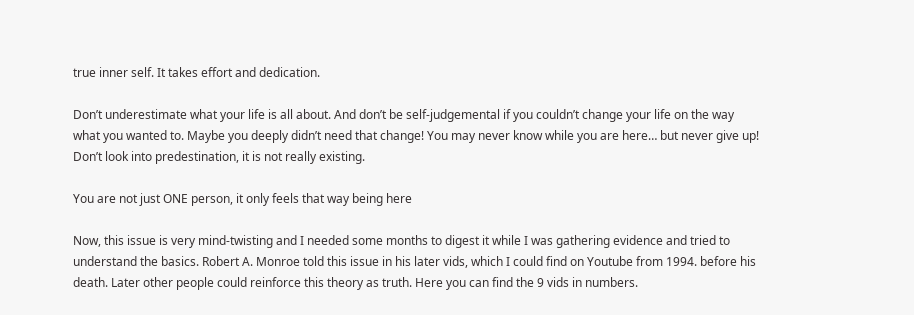true inner self. It takes effort and dedication.

Don’t underestimate what your life is all about. And don’t be self-judgemental if you couldn’t change your life on the way what you wanted to. Maybe you deeply didn’t need that change! You may never know while you are here… but never give up! Don’t look into predestination, it is not really existing.

You are not just ONE person, it only feels that way being here

Now, this issue is very mind-twisting and I needed some months to digest it while I was gathering evidence and tried to understand the basics. Robert A. Monroe told this issue in his later vids, which I could find on Youtube from 1994. before his death. Later other people could reinforce this theory as truth. Here you can find the 9 vids in numbers.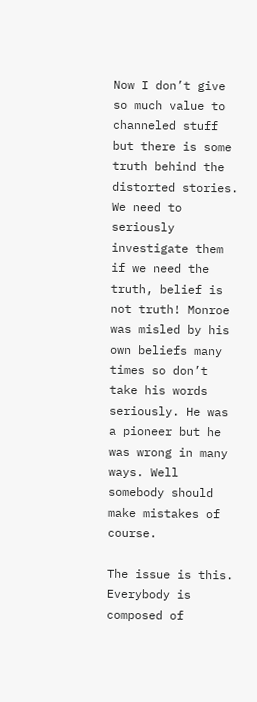Now I don’t give so much value to channeled stuff but there is some truth behind the distorted stories. We need to seriously investigate them if we need the truth, belief is not truth! Monroe was misled by his own beliefs many times so don’t take his words seriously. He was a pioneer but he was wrong in many ways. Well somebody should make mistakes of course.

The issue is this. Everybody is composed of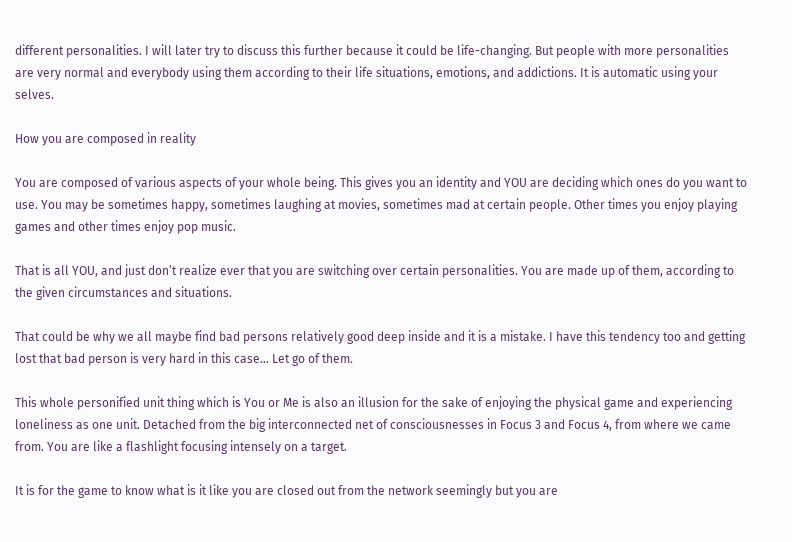different personalities. I will later try to discuss this further because it could be life-changing. But people with more personalities are very normal and everybody using them according to their life situations, emotions, and addictions. It is automatic using your selves.

How you are composed in reality

You are composed of various aspects of your whole being. This gives you an identity and YOU are deciding which ones do you want to use. You may be sometimes happy, sometimes laughing at movies, sometimes mad at certain people. Other times you enjoy playing games and other times enjoy pop music.

That is all YOU, and just don’t realize ever that you are switching over certain personalities. You are made up of them, according to the given circumstances and situations.

That could be why we all maybe find bad persons relatively good deep inside and it is a mistake. I have this tendency too and getting lost that bad person is very hard in this case… Let go of them.

This whole personified unit thing which is You or Me is also an illusion for the sake of enjoying the physical game and experiencing loneliness as one unit. Detached from the big interconnected net of consciousnesses in Focus 3 and Focus 4, from where we came from. You are like a flashlight focusing intensely on a target.

It is for the game to know what is it like you are closed out from the network seemingly but you are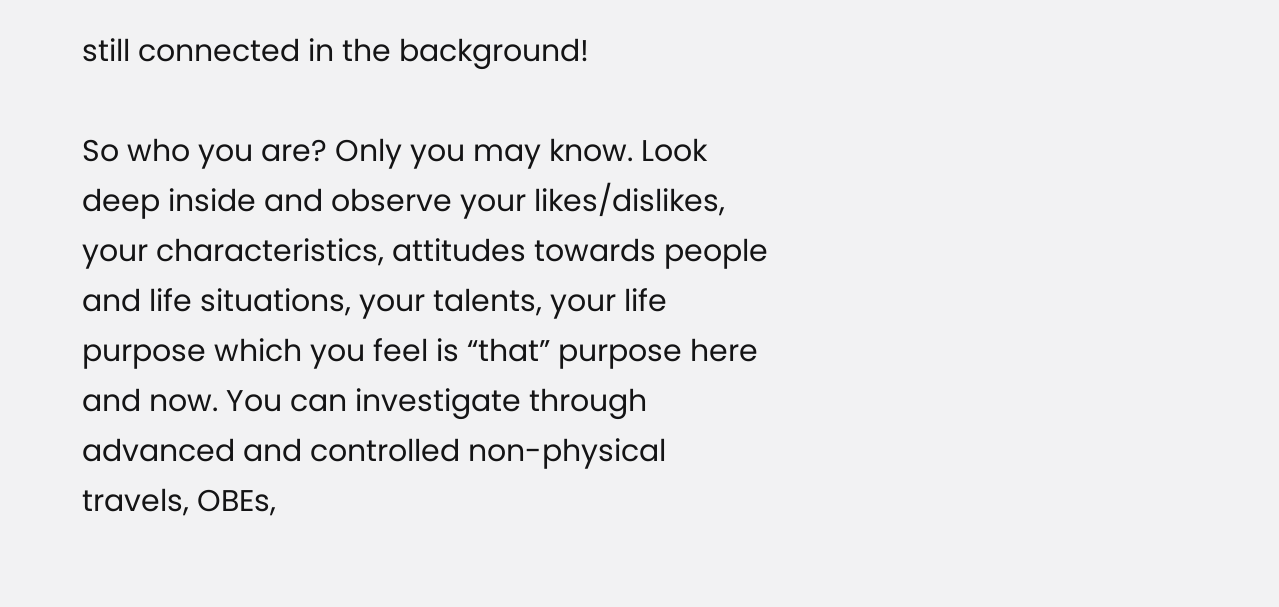still connected in the background!

So who you are? Only you may know. Look deep inside and observe your likes/dislikes, your characteristics, attitudes towards people and life situations, your talents, your life purpose which you feel is “that” purpose here and now. You can investigate through advanced and controlled non-physical travels, OBEs,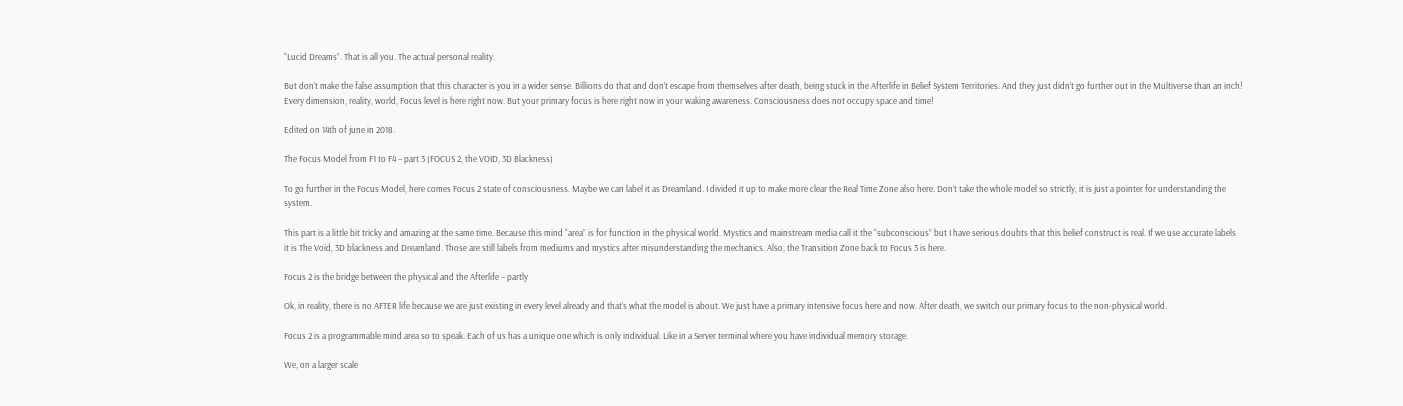“Lucid Dreams”. That is all you. The actual personal reality.

But don’t make the false assumption that this character is you in a wider sense. Billions do that and don’t escape from themselves after death, being stuck in the Afterlife in Belief System Territories. And they just didn’t go further out in the Multiverse than an inch! Every dimension, reality, world, Focus level is here right now. But your primary focus is here right now in your waking awareness. Consciousness does not occupy space and time!

Edited on 14th of june in 2018.

The Focus Model from F1 to F4 – part 3 (FOCUS 2, the VOID, 3D Blackness)

To go further in the Focus Model, here comes Focus 2 state of consciousness. Maybe we can label it as Dreamland. I divided it up to make more clear the Real Time Zone also here. Don’t take the whole model so strictly, it is just a pointer for understanding the system.

This part is a little bit tricky and amazing at the same time. Because this mind “area” is for function in the physical world. Mystics and mainstream media call it the “subconscious” but I have serious doubts that this belief construct is real. If we use accurate labels it is The Void, 3D blackness and Dreamland. Those are still labels from mediums and mystics after misunderstanding the mechanics. Also, the Transition Zone back to Focus 3 is here.

Focus 2 is the bridge between the physical and the Afterlife – partly

Ok, in reality, there is no AFTER life because we are just existing in every level already and that’s what the model is about. We just have a primary intensive focus here and now. After death, we switch our primary focus to the non-physical world.

Focus 2 is a programmable mind area so to speak. Each of us has a unique one which is only individual. Like in a Server terminal where you have individual memory storage.

We, on a larger scale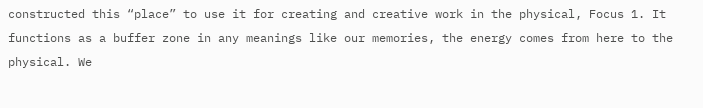constructed this “place” to use it for creating and creative work in the physical, Focus 1. It functions as a buffer zone in any meanings like our memories, the energy comes from here to the physical. We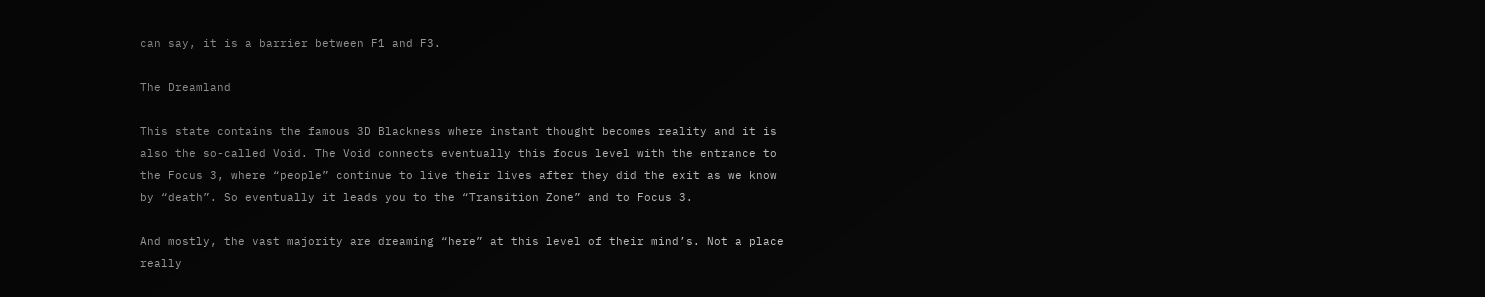can say, it is a barrier between F1 and F3.

The Dreamland

This state contains the famous 3D Blackness where instant thought becomes reality and it is also the so-called Void. The Void connects eventually this focus level with the entrance to the Focus 3, where “people” continue to live their lives after they did the exit as we know by “death”. So eventually it leads you to the “Transition Zone” and to Focus 3.

And mostly, the vast majority are dreaming “here” at this level of their mind’s. Not a place really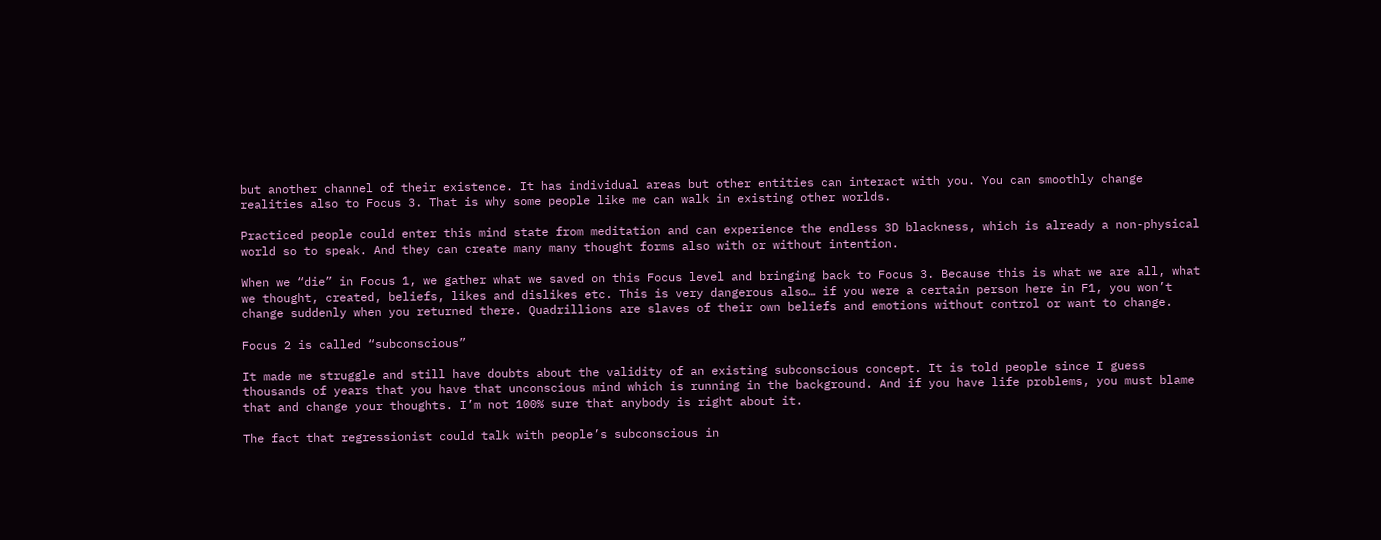but another channel of their existence. It has individual areas but other entities can interact with you. You can smoothly change realities also to Focus 3. That is why some people like me can walk in existing other worlds.

Practiced people could enter this mind state from meditation and can experience the endless 3D blackness, which is already a non-physical world so to speak. And they can create many many thought forms also with or without intention.

When we “die” in Focus 1, we gather what we saved on this Focus level and bringing back to Focus 3. Because this is what we are all, what we thought, created, beliefs, likes and dislikes etc. This is very dangerous also… if you were a certain person here in F1, you won’t change suddenly when you returned there. Quadrillions are slaves of their own beliefs and emotions without control or want to change.

Focus 2 is called “subconscious”

It made me struggle and still have doubts about the validity of an existing subconscious concept. It is told people since I guess thousands of years that you have that unconscious mind which is running in the background. And if you have life problems, you must blame that and change your thoughts. I’m not 100% sure that anybody is right about it.

The fact that regressionist could talk with people’s subconscious in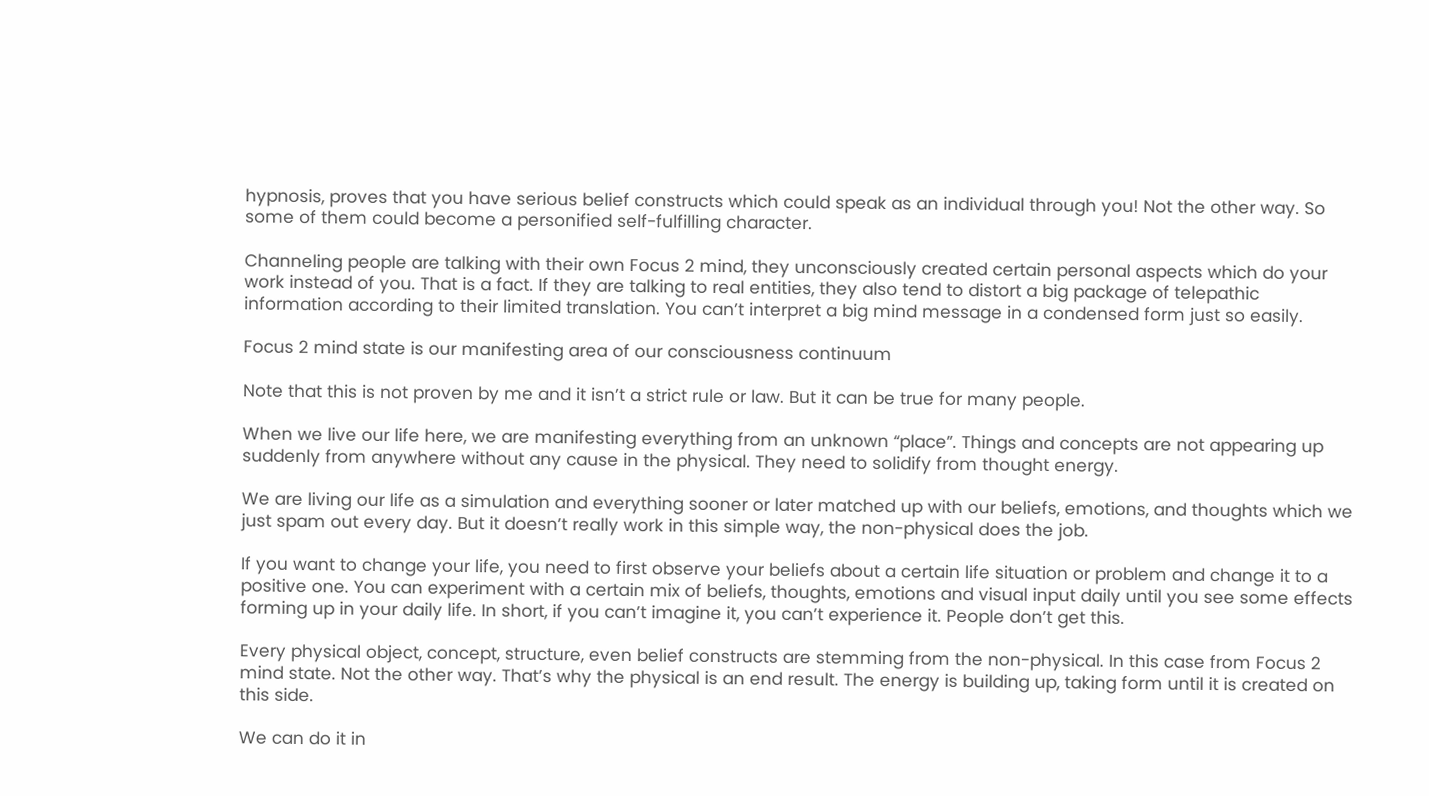hypnosis, proves that you have serious belief constructs which could speak as an individual through you! Not the other way. So some of them could become a personified self-fulfilling character.

Channeling people are talking with their own Focus 2 mind, they unconsciously created certain personal aspects which do your work instead of you. That is a fact. If they are talking to real entities, they also tend to distort a big package of telepathic information according to their limited translation. You can’t interpret a big mind message in a condensed form just so easily.

Focus 2 mind state is our manifesting area of our consciousness continuum

Note that this is not proven by me and it isn’t a strict rule or law. But it can be true for many people.

When we live our life here, we are manifesting everything from an unknown “place”. Things and concepts are not appearing up suddenly from anywhere without any cause in the physical. They need to solidify from thought energy.

We are living our life as a simulation and everything sooner or later matched up with our beliefs, emotions, and thoughts which we just spam out every day. But it doesn’t really work in this simple way, the non-physical does the job.

If you want to change your life, you need to first observe your beliefs about a certain life situation or problem and change it to a positive one. You can experiment with a certain mix of beliefs, thoughts, emotions and visual input daily until you see some effects forming up in your daily life. In short, if you can’t imagine it, you can’t experience it. People don’t get this.

Every physical object, concept, structure, even belief constructs are stemming from the non-physical. In this case from Focus 2 mind state. Not the other way. That’s why the physical is an end result. The energy is building up, taking form until it is created on this side.

We can do it in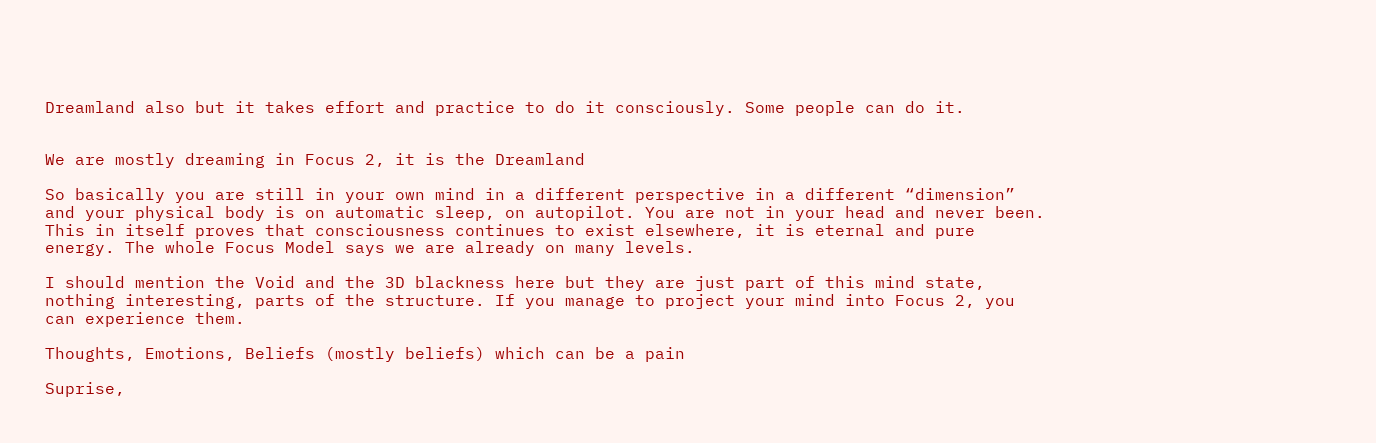Dreamland also but it takes effort and practice to do it consciously. Some people can do it.


We are mostly dreaming in Focus 2, it is the Dreamland

So basically you are still in your own mind in a different perspective in a different “dimension” and your physical body is on automatic sleep, on autopilot. You are not in your head and never been. This in itself proves that consciousness continues to exist elsewhere, it is eternal and pure energy. The whole Focus Model says we are already on many levels.

I should mention the Void and the 3D blackness here but they are just part of this mind state, nothing interesting, parts of the structure. If you manage to project your mind into Focus 2, you can experience them.

Thoughts, Emotions, Beliefs (mostly beliefs) which can be a pain

Suprise,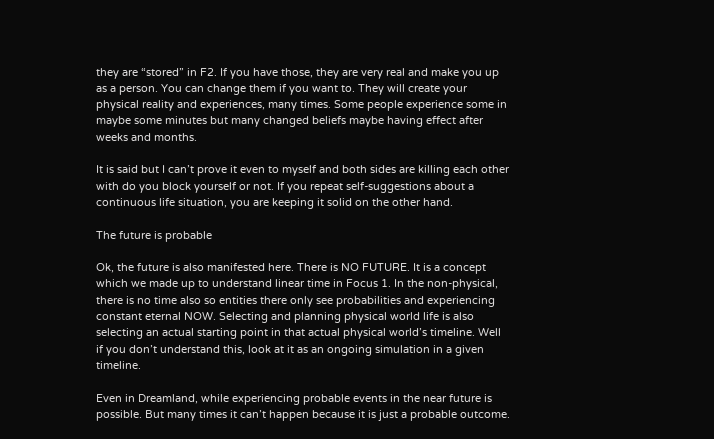they are “stored” in F2. If you have those, they are very real and make you up as a person. You can change them if you want to. They will create your physical reality and experiences, many times. Some people experience some in maybe some minutes but many changed beliefs maybe having effect after weeks and months.

It is said but I can’t prove it even to myself and both sides are killing each other with do you block yourself or not. If you repeat self-suggestions about a continuous life situation, you are keeping it solid on the other hand.

The future is probable

Ok, the future is also manifested here. There is NO FUTURE. It is a concept which we made up to understand linear time in Focus 1. In the non-physical, there is no time also so entities there only see probabilities and experiencing constant eternal NOW. Selecting and planning physical world life is also selecting an actual starting point in that actual physical world’s timeline. Well if you don’t understand this, look at it as an ongoing simulation in a given timeline.

Even in Dreamland, while experiencing probable events in the near future is possible. But many times it can’t happen because it is just a probable outcome.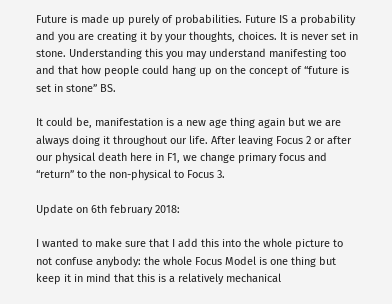Future is made up purely of probabilities. Future IS a probability and you are creating it by your thoughts, choices. It is never set in stone. Understanding this you may understand manifesting too and that how people could hang up on the concept of “future is set in stone” BS.

It could be, manifestation is a new age thing again but we are always doing it throughout our life. After leaving Focus 2 or after our physical death here in F1, we change primary focus and “return” to the non-physical to Focus 3.

Update on 6th february 2018:

I wanted to make sure that I add this into the whole picture to not confuse anybody: the whole Focus Model is one thing but keep it in mind that this is a relatively mechanical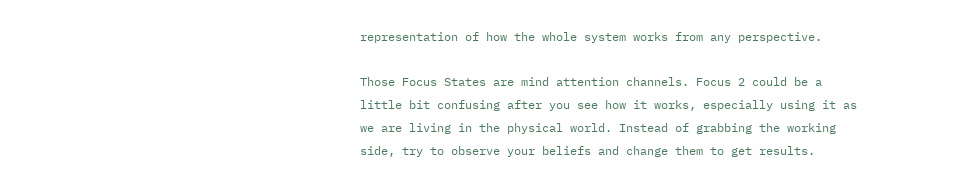representation of how the whole system works from any perspective.

Those Focus States are mind attention channels. Focus 2 could be a little bit confusing after you see how it works, especially using it as we are living in the physical world. Instead of grabbing the working side, try to observe your beliefs and change them to get results.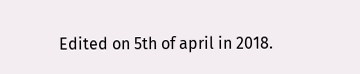Edited on 5th of april in 2018.